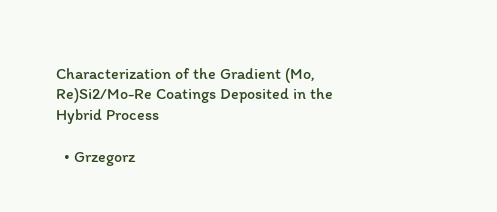Characterization of the Gradient (Mo, Re)Si2/Mo-Re Coatings Deposited in the Hybrid Process

  • Grzegorz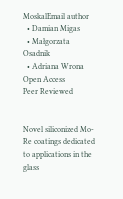MoskalEmail author
  • Damian Migas
  • Małgorzata Osadnik
  • Adriana Wrona
Open Access
Peer Reviewed


Novel siliconized Mo-Re coatings dedicated to applications in the glass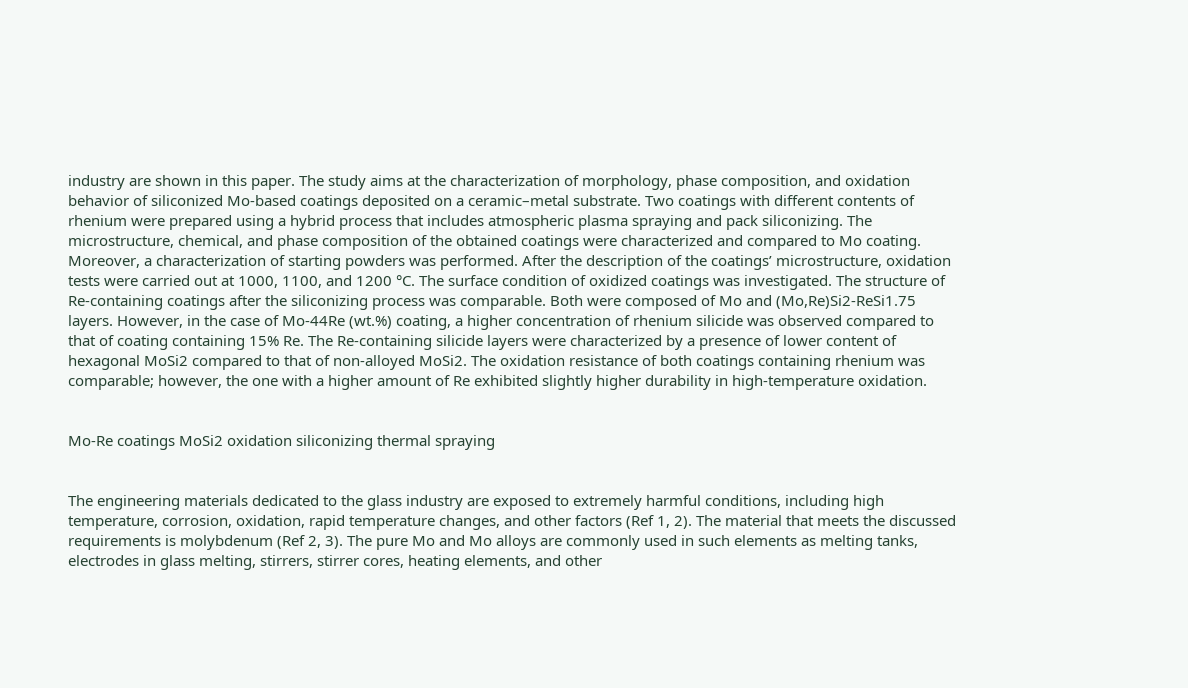industry are shown in this paper. The study aims at the characterization of morphology, phase composition, and oxidation behavior of siliconized Mo-based coatings deposited on a ceramic–metal substrate. Two coatings with different contents of rhenium were prepared using a hybrid process that includes atmospheric plasma spraying and pack siliconizing. The microstructure, chemical, and phase composition of the obtained coatings were characterized and compared to Mo coating. Moreover, a characterization of starting powders was performed. After the description of the coatings’ microstructure, oxidation tests were carried out at 1000, 1100, and 1200 °C. The surface condition of oxidized coatings was investigated. The structure of Re-containing coatings after the siliconizing process was comparable. Both were composed of Mo and (Mo,Re)Si2-ReSi1.75 layers. However, in the case of Mo-44Re (wt.%) coating, a higher concentration of rhenium silicide was observed compared to that of coating containing 15% Re. The Re-containing silicide layers were characterized by a presence of lower content of hexagonal MoSi2 compared to that of non-alloyed MoSi2. The oxidation resistance of both coatings containing rhenium was comparable; however, the one with a higher amount of Re exhibited slightly higher durability in high-temperature oxidation.


Mo-Re coatings MoSi2 oxidation siliconizing thermal spraying


The engineering materials dedicated to the glass industry are exposed to extremely harmful conditions, including high temperature, corrosion, oxidation, rapid temperature changes, and other factors (Ref 1, 2). The material that meets the discussed requirements is molybdenum (Ref 2, 3). The pure Mo and Mo alloys are commonly used in such elements as melting tanks, electrodes in glass melting, stirrers, stirrer cores, heating elements, and other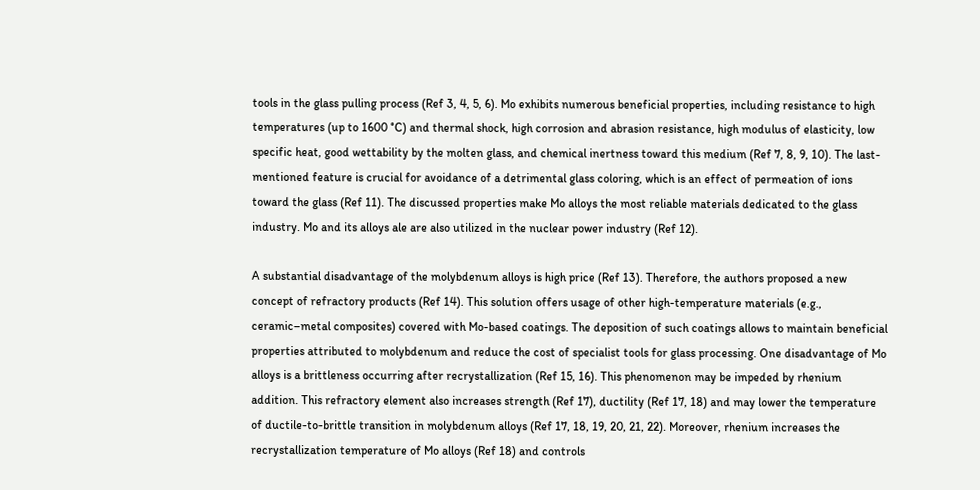tools in the glass pulling process (Ref 3, 4, 5, 6). Mo exhibits numerous beneficial properties, including resistance to high temperatures (up to 1600 °C) and thermal shock, high corrosion and abrasion resistance, high modulus of elasticity, low specific heat, good wettability by the molten glass, and chemical inertness toward this medium (Ref 7, 8, 9, 10). The last-mentioned feature is crucial for avoidance of a detrimental glass coloring, which is an effect of permeation of ions toward the glass (Ref 11). The discussed properties make Mo alloys the most reliable materials dedicated to the glass industry. Mo and its alloys ale are also utilized in the nuclear power industry (Ref 12).

A substantial disadvantage of the molybdenum alloys is high price (Ref 13). Therefore, the authors proposed a new concept of refractory products (Ref 14). This solution offers usage of other high-temperature materials (e.g., ceramic–metal composites) covered with Mo-based coatings. The deposition of such coatings allows to maintain beneficial properties attributed to molybdenum and reduce the cost of specialist tools for glass processing. One disadvantage of Mo alloys is a brittleness occurring after recrystallization (Ref 15, 16). This phenomenon may be impeded by rhenium addition. This refractory element also increases strength (Ref 17), ductility (Ref 17, 18) and may lower the temperature of ductile-to-brittle transition in molybdenum alloys (Ref 17, 18, 19, 20, 21, 22). Moreover, rhenium increases the recrystallization temperature of Mo alloys (Ref 18) and controls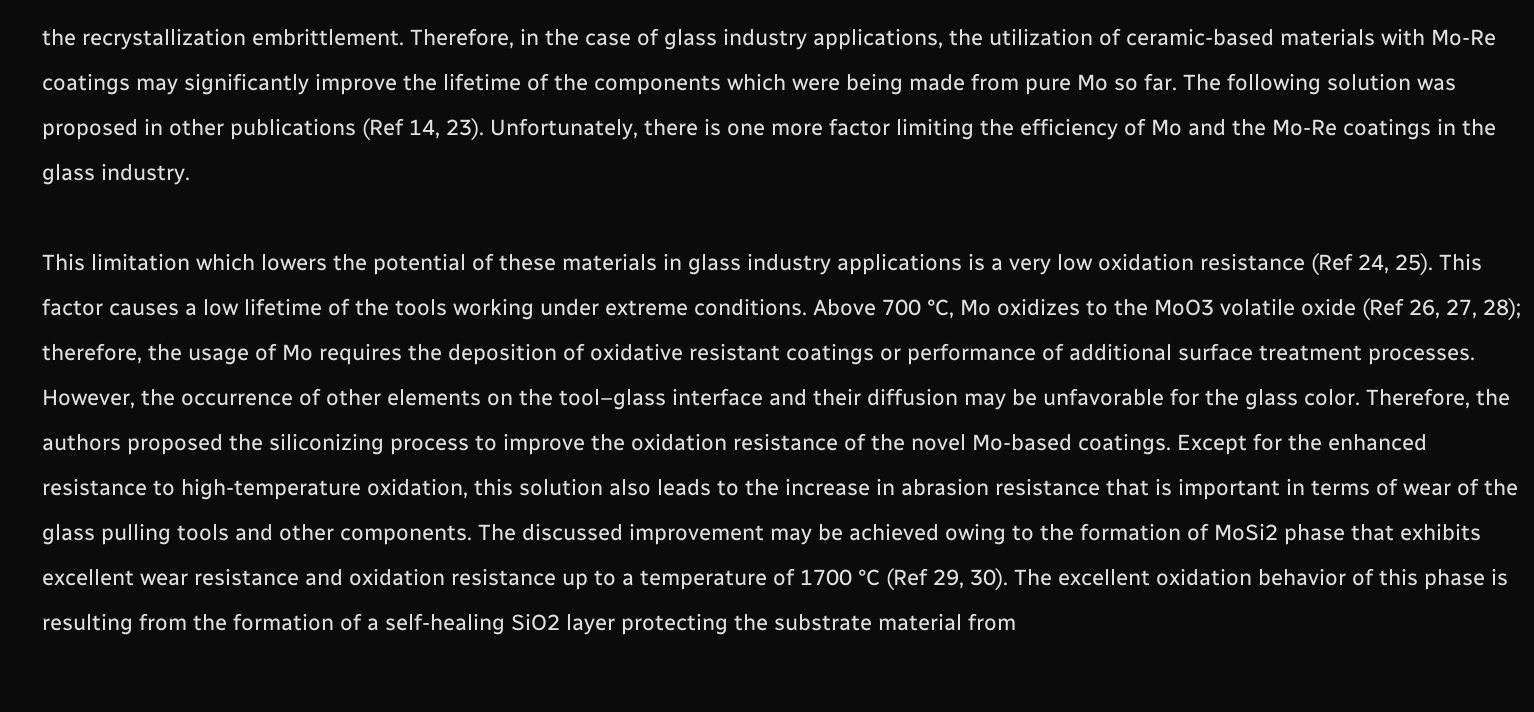the recrystallization embrittlement. Therefore, in the case of glass industry applications, the utilization of ceramic-based materials with Mo-Re coatings may significantly improve the lifetime of the components which were being made from pure Mo so far. The following solution was proposed in other publications (Ref 14, 23). Unfortunately, there is one more factor limiting the efficiency of Mo and the Mo-Re coatings in the glass industry.

This limitation which lowers the potential of these materials in glass industry applications is a very low oxidation resistance (Ref 24, 25). This factor causes a low lifetime of the tools working under extreme conditions. Above 700 °C, Mo oxidizes to the MoO3 volatile oxide (Ref 26, 27, 28); therefore, the usage of Mo requires the deposition of oxidative resistant coatings or performance of additional surface treatment processes. However, the occurrence of other elements on the tool–glass interface and their diffusion may be unfavorable for the glass color. Therefore, the authors proposed the siliconizing process to improve the oxidation resistance of the novel Mo-based coatings. Except for the enhanced resistance to high-temperature oxidation, this solution also leads to the increase in abrasion resistance that is important in terms of wear of the glass pulling tools and other components. The discussed improvement may be achieved owing to the formation of MoSi2 phase that exhibits excellent wear resistance and oxidation resistance up to a temperature of 1700 °C (Ref 29, 30). The excellent oxidation behavior of this phase is resulting from the formation of a self-healing SiO2 layer protecting the substrate material from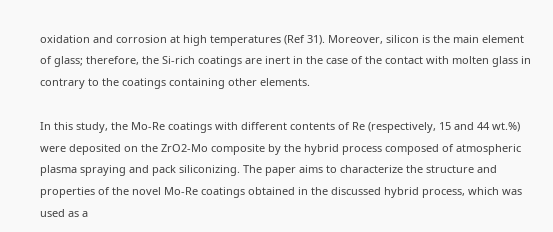oxidation and corrosion at high temperatures (Ref 31). Moreover, silicon is the main element of glass; therefore, the Si-rich coatings are inert in the case of the contact with molten glass in contrary to the coatings containing other elements.

In this study, the Mo-Re coatings with different contents of Re (respectively, 15 and 44 wt.%) were deposited on the ZrO2-Mo composite by the hybrid process composed of atmospheric plasma spraying and pack siliconizing. The paper aims to characterize the structure and properties of the novel Mo-Re coatings obtained in the discussed hybrid process, which was used as a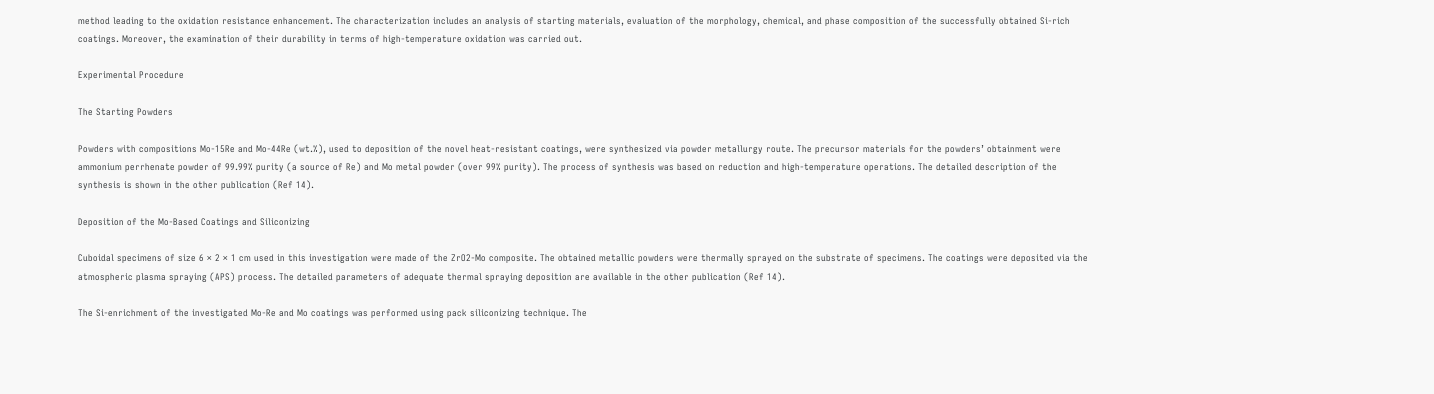method leading to the oxidation resistance enhancement. The characterization includes an analysis of starting materials, evaluation of the morphology, chemical, and phase composition of the successfully obtained Si-rich coatings. Moreover, the examination of their durability in terms of high-temperature oxidation was carried out.

Experimental Procedure

The Starting Powders

Powders with compositions Mo-15Re and Mo-44Re (wt.%), used to deposition of the novel heat-resistant coatings, were synthesized via powder metallurgy route. The precursor materials for the powders’ obtainment were ammonium perrhenate powder of 99.99% purity (a source of Re) and Mo metal powder (over 99% purity). The process of synthesis was based on reduction and high-temperature operations. The detailed description of the synthesis is shown in the other publication (Ref 14).

Deposition of the Mo-Based Coatings and Siliconizing

Cuboidal specimens of size 6 × 2 × 1 cm used in this investigation were made of the ZrO2-Mo composite. The obtained metallic powders were thermally sprayed on the substrate of specimens. The coatings were deposited via the atmospheric plasma spraying (APS) process. The detailed parameters of adequate thermal spraying deposition are available in the other publication (Ref 14).

The Si-enrichment of the investigated Mo-Re and Mo coatings was performed using pack siliconizing technique. The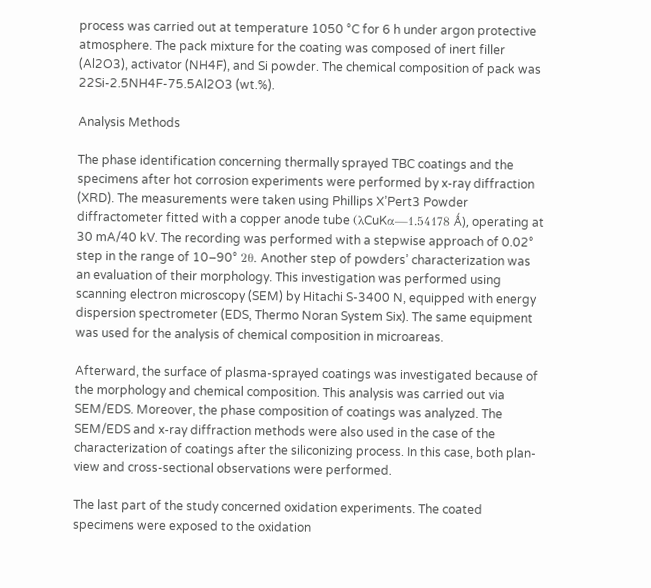process was carried out at temperature 1050 °C for 6 h under argon protective atmosphere. The pack mixture for the coating was composed of inert filler (Al2O3), activator (NH4F), and Si powder. The chemical composition of pack was 22Si-2.5NH4F-75.5Al2O3 (wt.%).

Analysis Methods

The phase identification concerning thermally sprayed TBC coatings and the specimens after hot corrosion experiments were performed by x-ray diffraction (XRD). The measurements were taken using Phillips X’Pert3 Powder diffractometer fitted with a copper anode tube (λCuKα—1.54178 Ǻ), operating at 30 mA/40 kV. The recording was performed with a stepwise approach of 0.02° step in the range of 10–90° 2θ. Another step of powders’ characterization was an evaluation of their morphology. This investigation was performed using scanning electron microscopy (SEM) by Hitachi S-3400 N, equipped with energy dispersion spectrometer (EDS, Thermo Noran System Six). The same equipment was used for the analysis of chemical composition in microareas.

Afterward, the surface of plasma-sprayed coatings was investigated because of the morphology and chemical composition. This analysis was carried out via SEM/EDS. Moreover, the phase composition of coatings was analyzed. The SEM/EDS and x-ray diffraction methods were also used in the case of the characterization of coatings after the siliconizing process. In this case, both plan-view and cross-sectional observations were performed.

The last part of the study concerned oxidation experiments. The coated specimens were exposed to the oxidation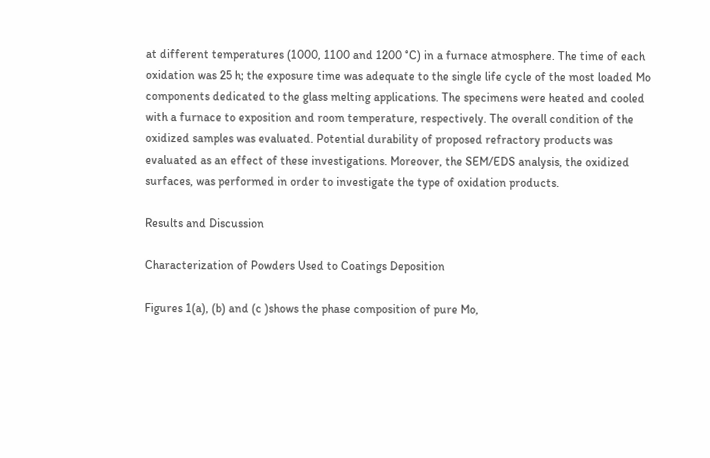at different temperatures (1000, 1100 and 1200 °C) in a furnace atmosphere. The time of each oxidation was 25 h; the exposure time was adequate to the single life cycle of the most loaded Mo components dedicated to the glass melting applications. The specimens were heated and cooled with a furnace to exposition and room temperature, respectively. The overall condition of the oxidized samples was evaluated. Potential durability of proposed refractory products was evaluated as an effect of these investigations. Moreover, the SEM/EDS analysis, the oxidized surfaces, was performed in order to investigate the type of oxidation products.

Results and Discussion

Characterization of Powders Used to Coatings Deposition

Figures 1(a), (b) and (c )shows the phase composition of pure Mo,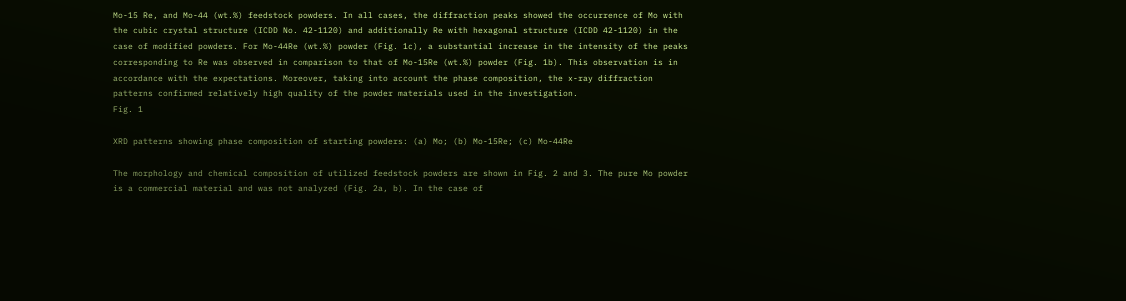Mo-15 Re, and Mo-44 (wt.%) feedstock powders. In all cases, the diffraction peaks showed the occurrence of Mo with the cubic crystal structure (ICDD No. 42-1120) and additionally Re with hexagonal structure (ICDD 42-1120) in the case of modified powders. For Mo-44Re (wt.%) powder (Fig. 1c), a substantial increase in the intensity of the peaks corresponding to Re was observed in comparison to that of Mo-15Re (wt.%) powder (Fig. 1b). This observation is in accordance with the expectations. Moreover, taking into account the phase composition, the x-ray diffraction patterns confirmed relatively high quality of the powder materials used in the investigation.
Fig. 1

XRD patterns showing phase composition of starting powders: (a) Mo; (b) Mo-15Re; (c) Mo-44Re

The morphology and chemical composition of utilized feedstock powders are shown in Fig. 2 and 3. The pure Mo powder is a commercial material and was not analyzed (Fig. 2a, b). In the case of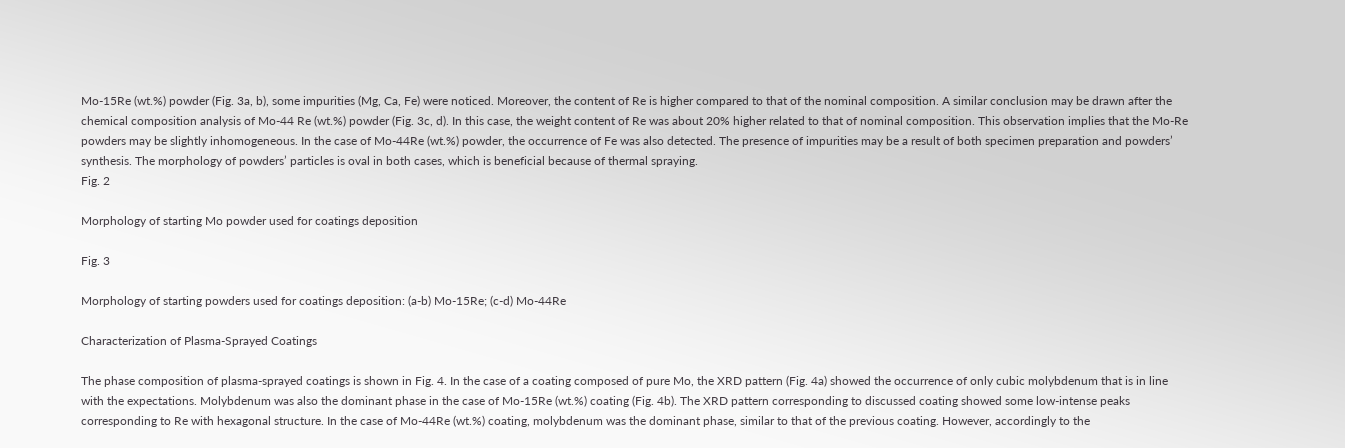Mo-15Re (wt.%) powder (Fig. 3a, b), some impurities (Mg, Ca, Fe) were noticed. Moreover, the content of Re is higher compared to that of the nominal composition. A similar conclusion may be drawn after the chemical composition analysis of Mo-44 Re (wt.%) powder (Fig. 3c, d). In this case, the weight content of Re was about 20% higher related to that of nominal composition. This observation implies that the Mo-Re powders may be slightly inhomogeneous. In the case of Mo-44Re (wt.%) powder, the occurrence of Fe was also detected. The presence of impurities may be a result of both specimen preparation and powders’ synthesis. The morphology of powders’ particles is oval in both cases, which is beneficial because of thermal spraying.
Fig. 2

Morphology of starting Mo powder used for coatings deposition

Fig. 3

Morphology of starting powders used for coatings deposition: (a-b) Mo-15Re; (c-d) Mo-44Re

Characterization of Plasma-Sprayed Coatings

The phase composition of plasma-sprayed coatings is shown in Fig. 4. In the case of a coating composed of pure Mo, the XRD pattern (Fig. 4a) showed the occurrence of only cubic molybdenum that is in line with the expectations. Molybdenum was also the dominant phase in the case of Mo-15Re (wt.%) coating (Fig. 4b). The XRD pattern corresponding to discussed coating showed some low-intense peaks corresponding to Re with hexagonal structure. In the case of Mo-44Re (wt.%) coating, molybdenum was the dominant phase, similar to that of the previous coating. However, accordingly to the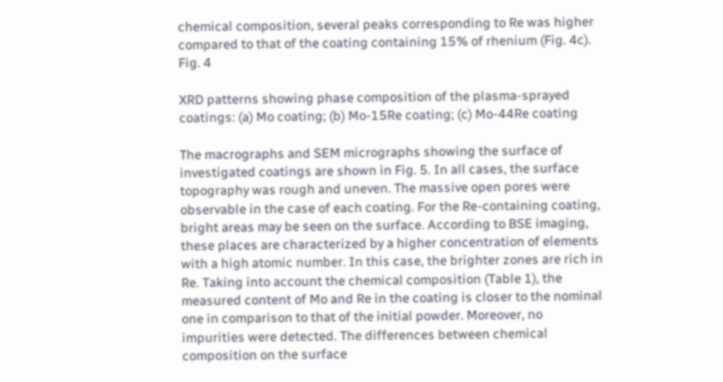chemical composition, several peaks corresponding to Re was higher compared to that of the coating containing 15% of rhenium (Fig. 4c).
Fig. 4

XRD patterns showing phase composition of the plasma-sprayed coatings: (a) Mo coating; (b) Mo-15Re coating; (c) Mo-44Re coating

The macrographs and SEM micrographs showing the surface of investigated coatings are shown in Fig. 5. In all cases, the surface topography was rough and uneven. The massive open pores were observable in the case of each coating. For the Re-containing coating, bright areas may be seen on the surface. According to BSE imaging, these places are characterized by a higher concentration of elements with a high atomic number. In this case, the brighter zones are rich in Re. Taking into account the chemical composition (Table 1), the measured content of Mo and Re in the coating is closer to the nominal one in comparison to that of the initial powder. Moreover, no impurities were detected. The differences between chemical composition on the surface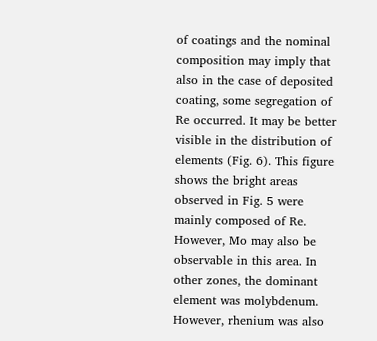of coatings and the nominal composition may imply that also in the case of deposited coating, some segregation of Re occurred. It may be better visible in the distribution of elements (Fig. 6). This figure shows the bright areas observed in Fig. 5 were mainly composed of Re. However, Mo may also be observable in this area. In other zones, the dominant element was molybdenum. However, rhenium was also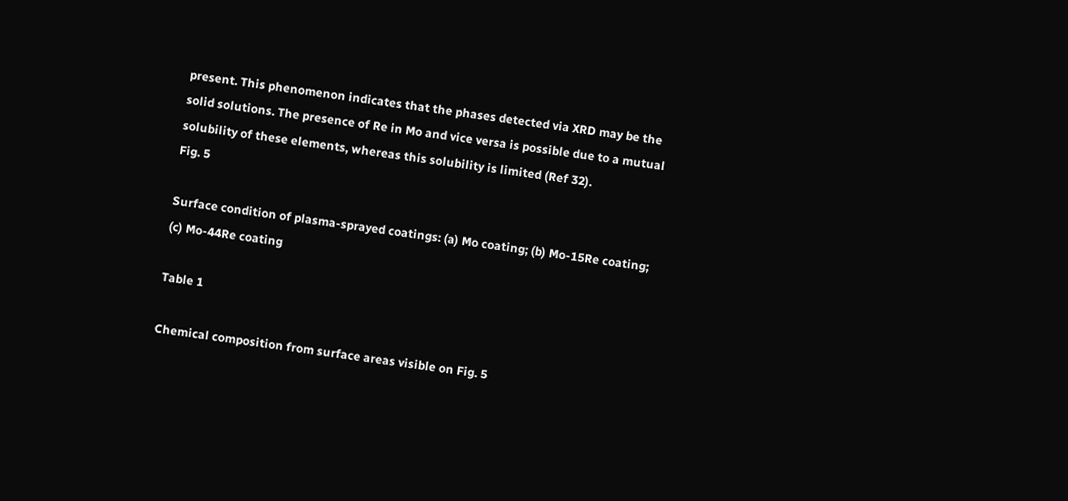present. This phenomenon indicates that the phases detected via XRD may be the solid solutions. The presence of Re in Mo and vice versa is possible due to a mutual solubility of these elements, whereas this solubility is limited (Ref 32).
Fig. 5

Surface condition of plasma-sprayed coatings: (a) Mo coating; (b) Mo-15Re coating; (c) Mo-44Re coating

Table 1

Chemical composition from surface areas visible on Fig. 5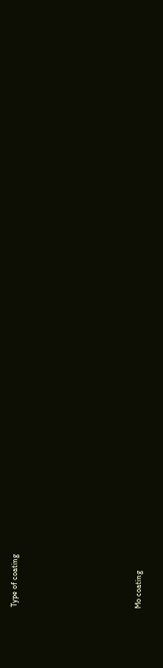Type of coating







Mo coating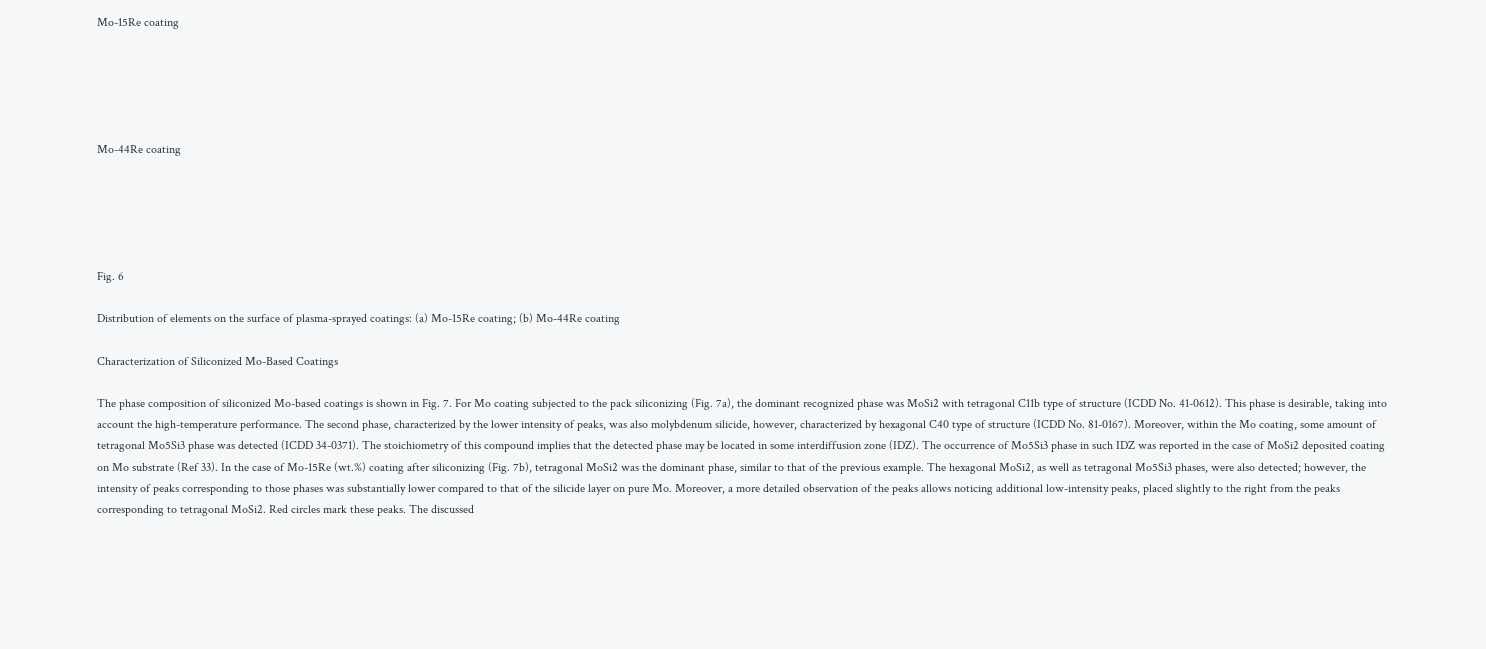Mo-15Re coating





Mo-44Re coating





Fig. 6

Distribution of elements on the surface of plasma-sprayed coatings: (a) Mo-15Re coating; (b) Mo-44Re coating

Characterization of Siliconized Mo-Based Coatings

The phase composition of siliconized Mo-based coatings is shown in Fig. 7. For Mo coating subjected to the pack siliconizing (Fig. 7a), the dominant recognized phase was MoSi2 with tetragonal C11b type of structure (ICDD No. 41-0612). This phase is desirable, taking into account the high-temperature performance. The second phase, characterized by the lower intensity of peaks, was also molybdenum silicide, however, characterized by hexagonal C40 type of structure (ICDD No. 81-0167). Moreover, within the Mo coating, some amount of tetragonal Mo5Si3 phase was detected (ICDD 34-0371). The stoichiometry of this compound implies that the detected phase may be located in some interdiffusion zone (IDZ). The occurrence of Mo5Si3 phase in such IDZ was reported in the case of MoSi2 deposited coating on Mo substrate (Ref 33). In the case of Mo-15Re (wt.%) coating after siliconizing (Fig. 7b), tetragonal MoSi2 was the dominant phase, similar to that of the previous example. The hexagonal MoSi2, as well as tetragonal Mo5Si3 phases, were also detected; however, the intensity of peaks corresponding to those phases was substantially lower compared to that of the silicide layer on pure Mo. Moreover, a more detailed observation of the peaks allows noticing additional low-intensity peaks, placed slightly to the right from the peaks corresponding to tetragonal MoSi2. Red circles mark these peaks. The discussed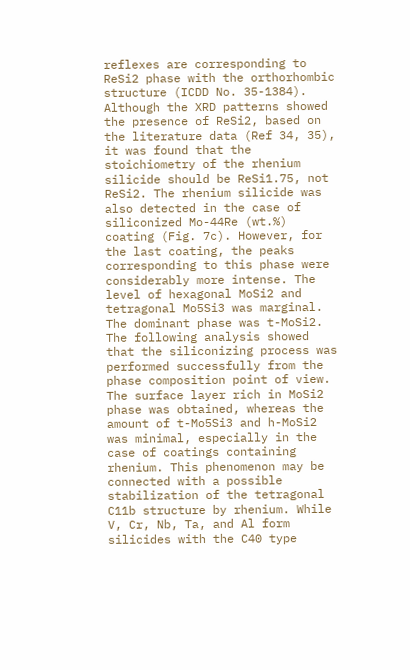reflexes are corresponding to ReSi2 phase with the orthorhombic structure (ICDD No. 35-1384). Although the XRD patterns showed the presence of ReSi2, based on the literature data (Ref 34, 35), it was found that the stoichiometry of the rhenium silicide should be ReSi1.75, not ReSi2. The rhenium silicide was also detected in the case of siliconized Mo-44Re (wt.%) coating (Fig. 7c). However, for the last coating, the peaks corresponding to this phase were considerably more intense. The level of hexagonal MoSi2 and tetragonal Mo5Si3 was marginal. The dominant phase was t-MoSi2. The following analysis showed that the siliconizing process was performed successfully from the phase composition point of view. The surface layer rich in MoSi2 phase was obtained, whereas the amount of t-Mo5Si3 and h-MoSi2 was minimal, especially in the case of coatings containing rhenium. This phenomenon may be connected with a possible stabilization of the tetragonal C11b structure by rhenium. While V, Cr, Nb, Ta, and Al form silicides with the C40 type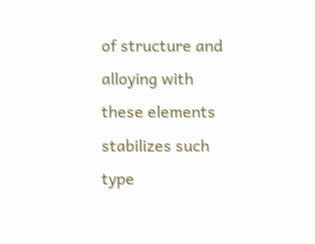of structure and alloying with these elements stabilizes such type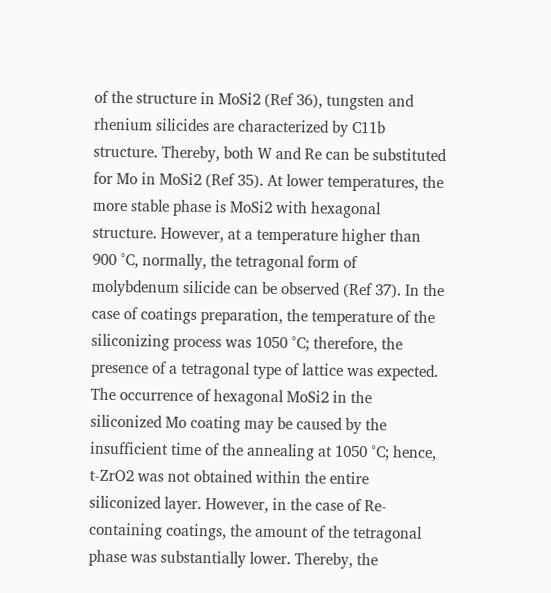of the structure in MoSi2 (Ref 36), tungsten and rhenium silicides are characterized by C11b structure. Thereby, both W and Re can be substituted for Mo in MoSi2 (Ref 35). At lower temperatures, the more stable phase is MoSi2 with hexagonal structure. However, at a temperature higher than 900 °C, normally, the tetragonal form of molybdenum silicide can be observed (Ref 37). In the case of coatings preparation, the temperature of the siliconizing process was 1050 °C; therefore, the presence of a tetragonal type of lattice was expected. The occurrence of hexagonal MoSi2 in the siliconized Mo coating may be caused by the insufficient time of the annealing at 1050 °C; hence, t-ZrO2 was not obtained within the entire siliconized layer. However, in the case of Re-containing coatings, the amount of the tetragonal phase was substantially lower. Thereby, the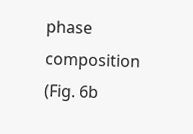phase composition (Fig. 6b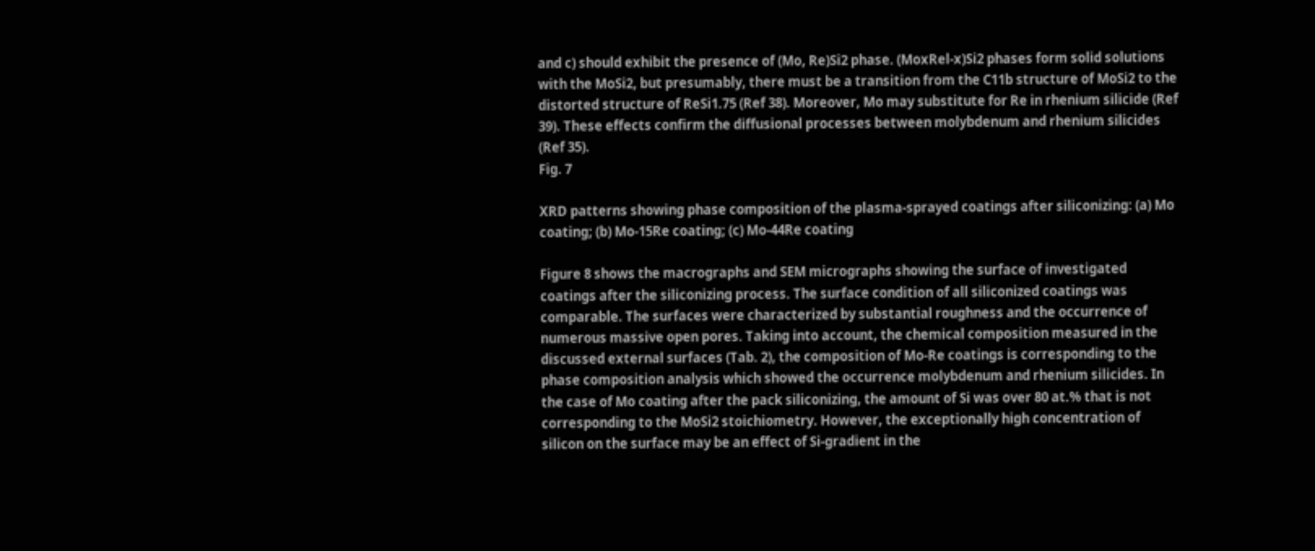and c) should exhibit the presence of (Mo, Re)Si2 phase. (MoxRel-x)Si2 phases form solid solutions with the MoSi2, but presumably, there must be a transition from the C11b structure of MoSi2 to the distorted structure of ReSi1.75 (Ref 38). Moreover, Mo may substitute for Re in rhenium silicide (Ref 39). These effects confirm the diffusional processes between molybdenum and rhenium silicides (Ref 35).
Fig. 7

XRD patterns showing phase composition of the plasma-sprayed coatings after siliconizing: (a) Mo coating; (b) Mo-15Re coating; (c) Mo-44Re coating

Figure 8 shows the macrographs and SEM micrographs showing the surface of investigated coatings after the siliconizing process. The surface condition of all siliconized coatings was comparable. The surfaces were characterized by substantial roughness and the occurrence of numerous massive open pores. Taking into account, the chemical composition measured in the discussed external surfaces (Tab. 2), the composition of Mo-Re coatings is corresponding to the phase composition analysis which showed the occurrence molybdenum and rhenium silicides. In the case of Mo coating after the pack siliconizing, the amount of Si was over 80 at.% that is not corresponding to the MoSi2 stoichiometry. However, the exceptionally high concentration of silicon on the surface may be an effect of Si-gradient in the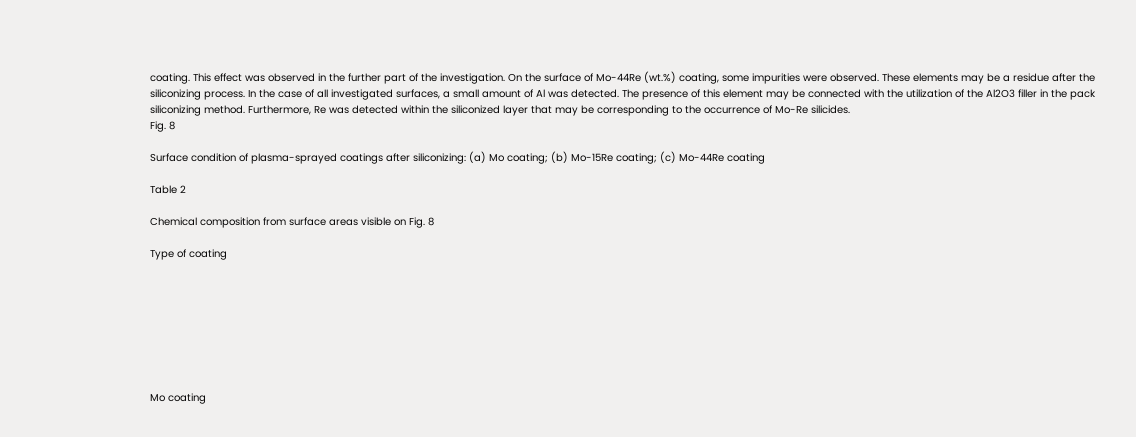coating. This effect was observed in the further part of the investigation. On the surface of Mo-44Re (wt.%) coating, some impurities were observed. These elements may be a residue after the siliconizing process. In the case of all investigated surfaces, a small amount of Al was detected. The presence of this element may be connected with the utilization of the Al2O3 filler in the pack siliconizing method. Furthermore, Re was detected within the siliconized layer that may be corresponding to the occurrence of Mo-Re silicides.
Fig. 8

Surface condition of plasma-sprayed coatings after siliconizing: (a) Mo coating; (b) Mo-15Re coating; (c) Mo-44Re coating

Table 2

Chemical composition from surface areas visible on Fig. 8

Type of coating








Mo coating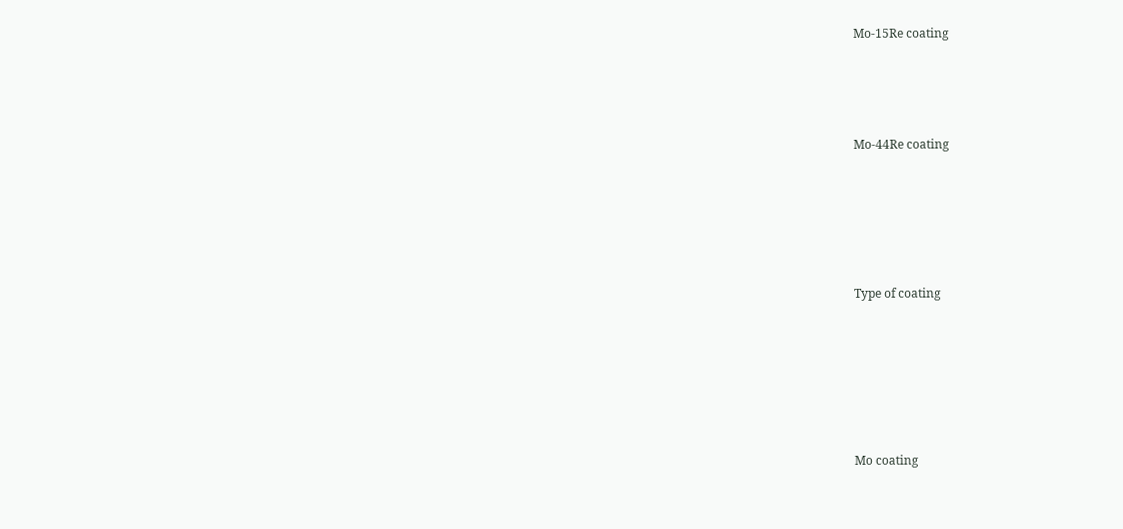Mo-15Re coating





Mo-44Re coating







Type of coating








Mo coating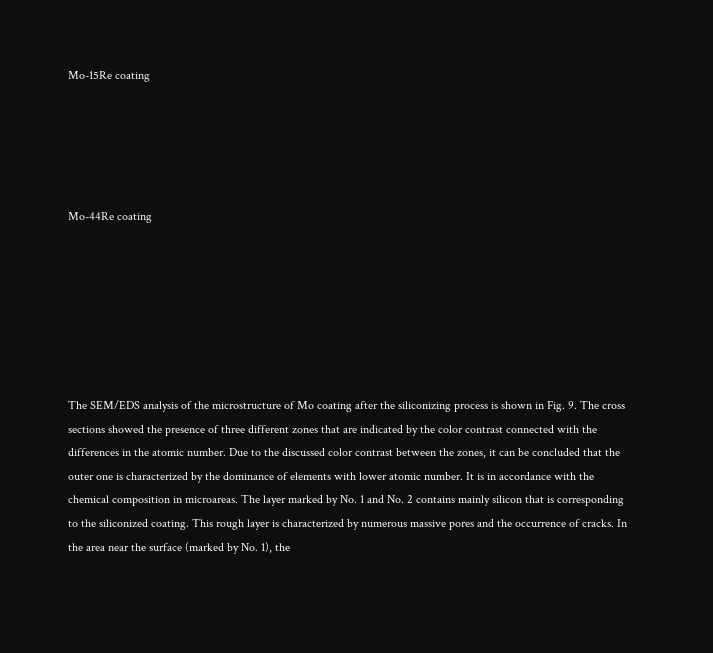Mo-15Re coating





Mo-44Re coating







The SEM/EDS analysis of the microstructure of Mo coating after the siliconizing process is shown in Fig. 9. The cross sections showed the presence of three different zones that are indicated by the color contrast connected with the differences in the atomic number. Due to the discussed color contrast between the zones, it can be concluded that the outer one is characterized by the dominance of elements with lower atomic number. It is in accordance with the chemical composition in microareas. The layer marked by No. 1 and No. 2 contains mainly silicon that is corresponding to the siliconized coating. This rough layer is characterized by numerous massive pores and the occurrence of cracks. In the area near the surface (marked by No. 1), the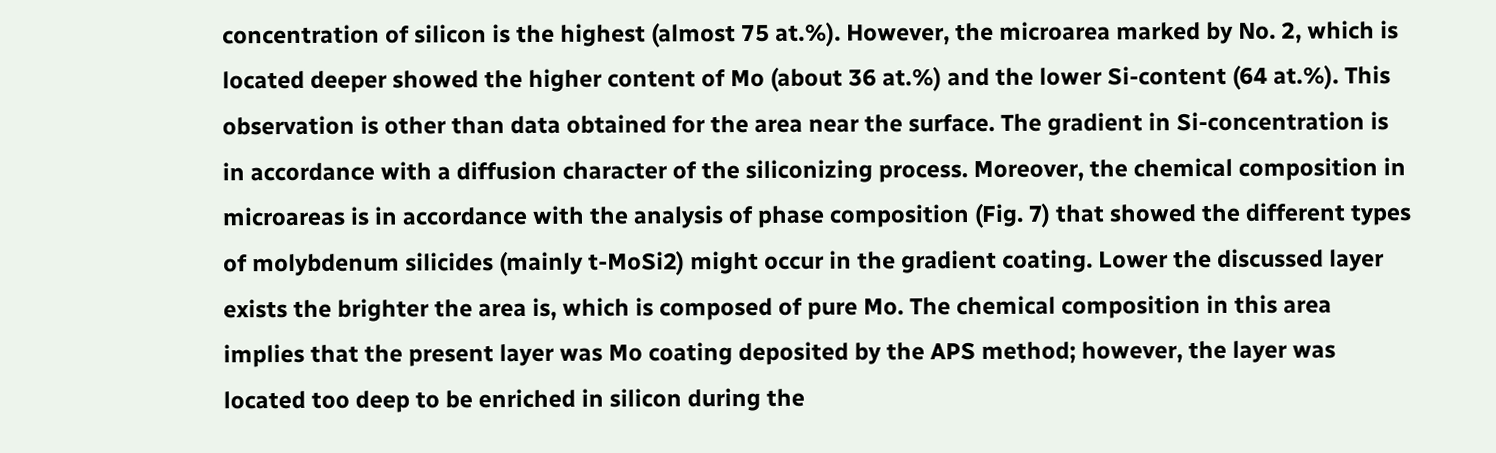concentration of silicon is the highest (almost 75 at.%). However, the microarea marked by No. 2, which is located deeper showed the higher content of Mo (about 36 at.%) and the lower Si-content (64 at.%). This observation is other than data obtained for the area near the surface. The gradient in Si-concentration is in accordance with a diffusion character of the siliconizing process. Moreover, the chemical composition in microareas is in accordance with the analysis of phase composition (Fig. 7) that showed the different types of molybdenum silicides (mainly t-MoSi2) might occur in the gradient coating. Lower the discussed layer exists the brighter the area is, which is composed of pure Mo. The chemical composition in this area implies that the present layer was Mo coating deposited by the APS method; however, the layer was located too deep to be enriched in silicon during the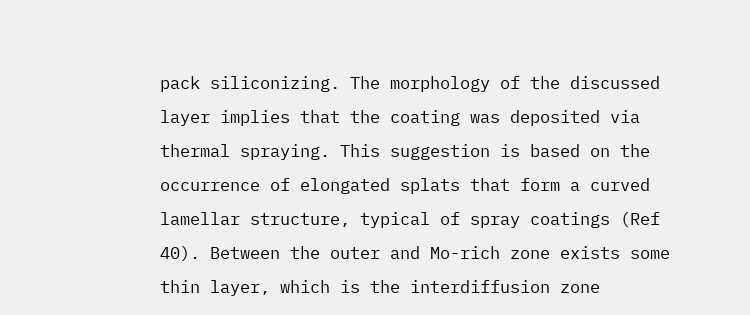pack siliconizing. The morphology of the discussed layer implies that the coating was deposited via thermal spraying. This suggestion is based on the occurrence of elongated splats that form a curved lamellar structure, typical of spray coatings (Ref 40). Between the outer and Mo-rich zone exists some thin layer, which is the interdiffusion zone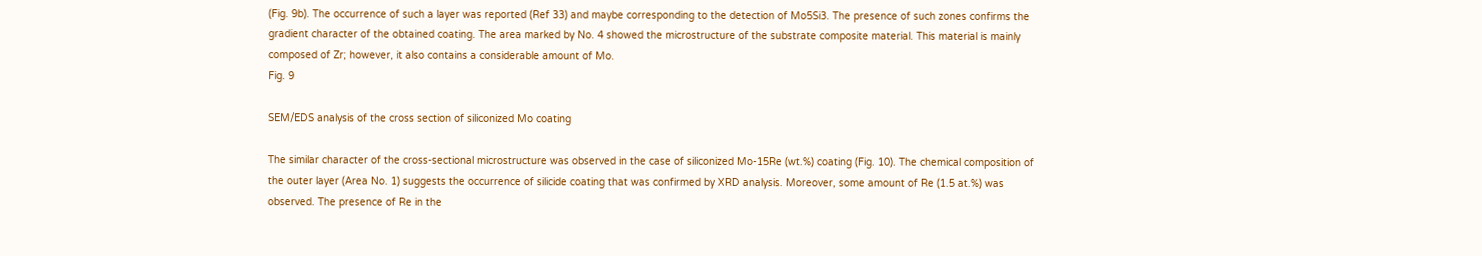(Fig. 9b). The occurrence of such a layer was reported (Ref 33) and maybe corresponding to the detection of Mo5Si3. The presence of such zones confirms the gradient character of the obtained coating. The area marked by No. 4 showed the microstructure of the substrate composite material. This material is mainly composed of Zr; however, it also contains a considerable amount of Mo.
Fig. 9

SEM/EDS analysis of the cross section of siliconized Mo coating

The similar character of the cross-sectional microstructure was observed in the case of siliconized Mo-15Re (wt.%) coating (Fig. 10). The chemical composition of the outer layer (Area No. 1) suggests the occurrence of silicide coating that was confirmed by XRD analysis. Moreover, some amount of Re (1.5 at.%) was observed. The presence of Re in the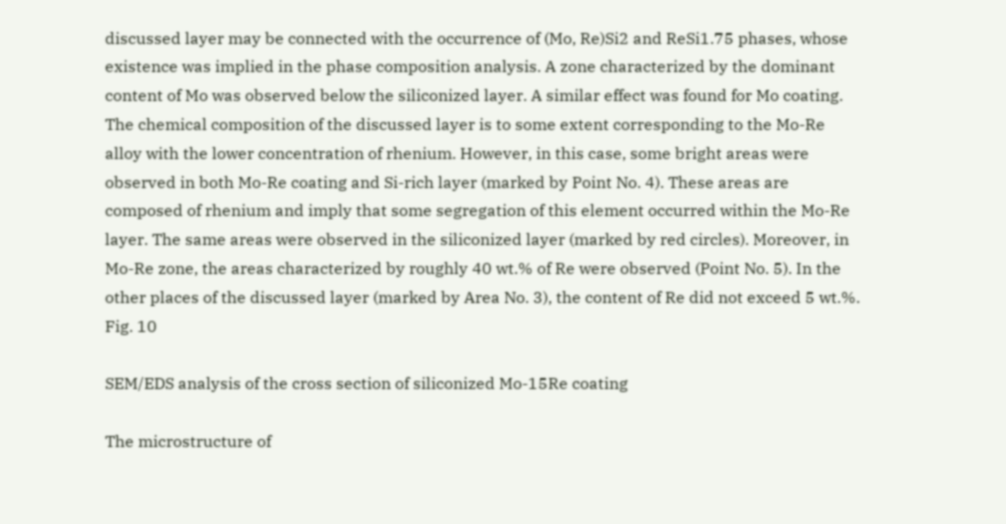discussed layer may be connected with the occurrence of (Mo, Re)Si2 and ReSi1.75 phases, whose existence was implied in the phase composition analysis. A zone characterized by the dominant content of Mo was observed below the siliconized layer. A similar effect was found for Mo coating. The chemical composition of the discussed layer is to some extent corresponding to the Mo-Re alloy with the lower concentration of rhenium. However, in this case, some bright areas were observed in both Mo-Re coating and Si-rich layer (marked by Point No. 4). These areas are composed of rhenium and imply that some segregation of this element occurred within the Mo-Re layer. The same areas were observed in the siliconized layer (marked by red circles). Moreover, in Mo-Re zone, the areas characterized by roughly 40 wt.% of Re were observed (Point No. 5). In the other places of the discussed layer (marked by Area No. 3), the content of Re did not exceed 5 wt.%.
Fig. 10

SEM/EDS analysis of the cross section of siliconized Mo-15Re coating

The microstructure of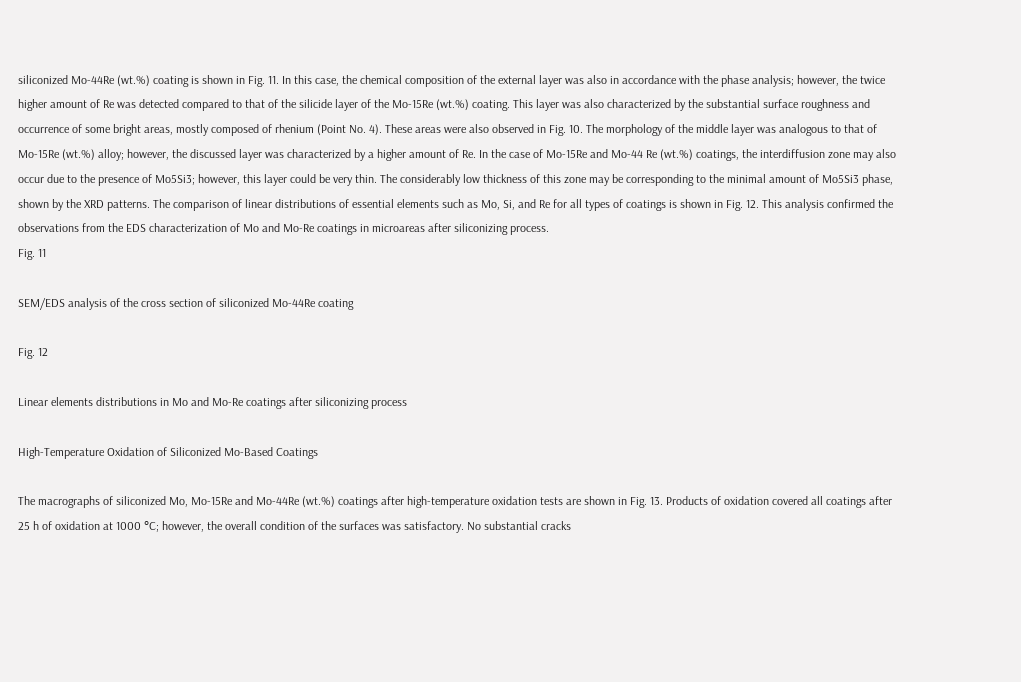siliconized Mo-44Re (wt.%) coating is shown in Fig. 11. In this case, the chemical composition of the external layer was also in accordance with the phase analysis; however, the twice higher amount of Re was detected compared to that of the silicide layer of the Mo-15Re (wt.%) coating. This layer was also characterized by the substantial surface roughness and occurrence of some bright areas, mostly composed of rhenium (Point No. 4). These areas were also observed in Fig. 10. The morphology of the middle layer was analogous to that of Mo-15Re (wt.%) alloy; however, the discussed layer was characterized by a higher amount of Re. In the case of Mo-15Re and Mo-44 Re (wt.%) coatings, the interdiffusion zone may also occur due to the presence of Mo5Si3; however, this layer could be very thin. The considerably low thickness of this zone may be corresponding to the minimal amount of Mo5Si3 phase, shown by the XRD patterns. The comparison of linear distributions of essential elements such as Mo, Si, and Re for all types of coatings is shown in Fig. 12. This analysis confirmed the observations from the EDS characterization of Mo and Mo-Re coatings in microareas after siliconizing process.
Fig. 11

SEM/EDS analysis of the cross section of siliconized Mo-44Re coating

Fig. 12

Linear elements distributions in Mo and Mo-Re coatings after siliconizing process

High-Temperature Oxidation of Siliconized Mo-Based Coatings

The macrographs of siliconized Mo, Mo-15Re and Mo-44Re (wt.%) coatings after high-temperature oxidation tests are shown in Fig. 13. Products of oxidation covered all coatings after 25 h of oxidation at 1000 °C; however, the overall condition of the surfaces was satisfactory. No substantial cracks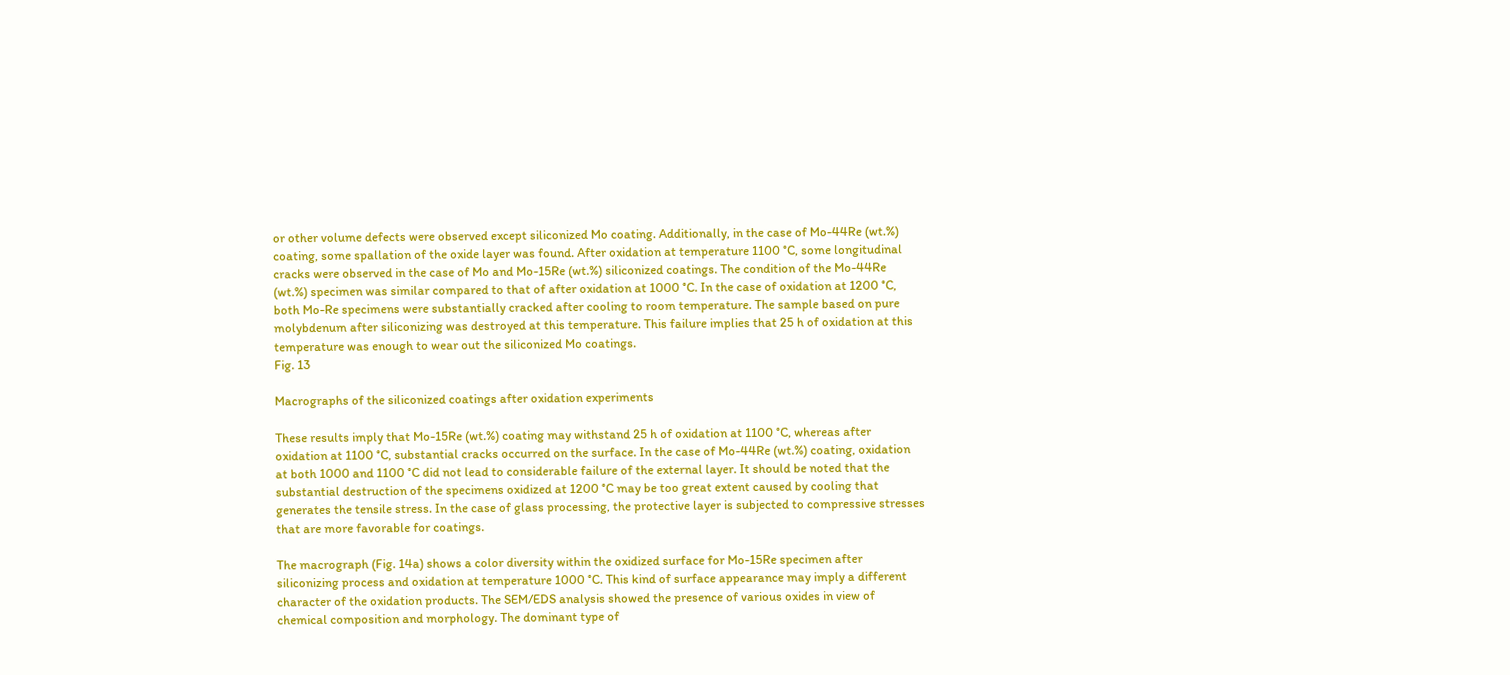or other volume defects were observed except siliconized Mo coating. Additionally, in the case of Mo-44Re (wt.%) coating, some spallation of the oxide layer was found. After oxidation at temperature 1100 °C, some longitudinal cracks were observed in the case of Mo and Mo-15Re (wt.%) siliconized coatings. The condition of the Mo-44Re (wt.%) specimen was similar compared to that of after oxidation at 1000 °C. In the case of oxidation at 1200 °C, both Mo-Re specimens were substantially cracked after cooling to room temperature. The sample based on pure molybdenum after siliconizing was destroyed at this temperature. This failure implies that 25 h of oxidation at this temperature was enough to wear out the siliconized Mo coatings.
Fig. 13

Macrographs of the siliconized coatings after oxidation experiments

These results imply that Mo-15Re (wt.%) coating may withstand 25 h of oxidation at 1100 °C, whereas after oxidation at 1100 °C, substantial cracks occurred on the surface. In the case of Mo-44Re (wt.%) coating, oxidation at both 1000 and 1100 °C did not lead to considerable failure of the external layer. It should be noted that the substantial destruction of the specimens oxidized at 1200 °C may be too great extent caused by cooling that generates the tensile stress. In the case of glass processing, the protective layer is subjected to compressive stresses that are more favorable for coatings.

The macrograph (Fig. 14a) shows a color diversity within the oxidized surface for Mo-15Re specimen after siliconizing process and oxidation at temperature 1000 °C. This kind of surface appearance may imply a different character of the oxidation products. The SEM/EDS analysis showed the presence of various oxides in view of chemical composition and morphology. The dominant type of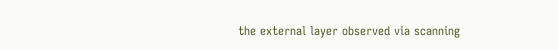the external layer observed via scanning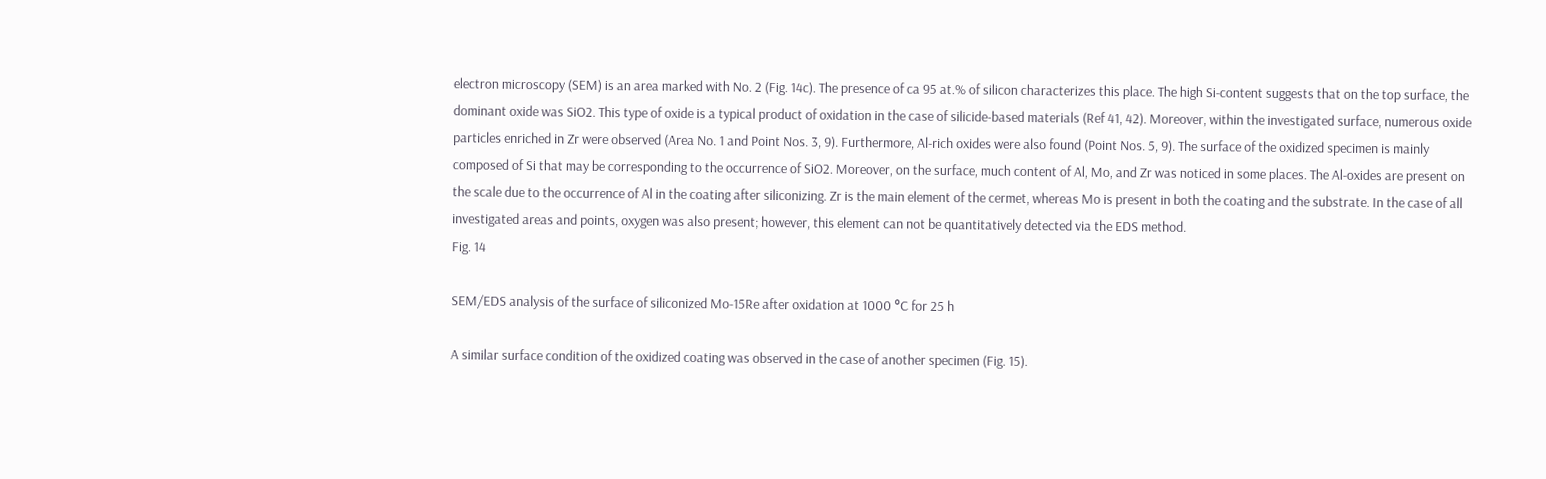electron microscopy (SEM) is an area marked with No. 2 (Fig. 14c). The presence of ca 95 at.% of silicon characterizes this place. The high Si-content suggests that on the top surface, the dominant oxide was SiO2. This type of oxide is a typical product of oxidation in the case of silicide-based materials (Ref 41, 42). Moreover, within the investigated surface, numerous oxide particles enriched in Zr were observed (Area No. 1 and Point Nos. 3, 9). Furthermore, Al-rich oxides were also found (Point Nos. 5, 9). The surface of the oxidized specimen is mainly composed of Si that may be corresponding to the occurrence of SiO2. Moreover, on the surface, much content of Al, Mo, and Zr was noticed in some places. The Al-oxides are present on the scale due to the occurrence of Al in the coating after siliconizing. Zr is the main element of the cermet, whereas Mo is present in both the coating and the substrate. In the case of all investigated areas and points, oxygen was also present; however, this element can not be quantitatively detected via the EDS method.
Fig. 14

SEM/EDS analysis of the surface of siliconized Mo-15Re after oxidation at 1000 °C for 25 h

A similar surface condition of the oxidized coating was observed in the case of another specimen (Fig. 15).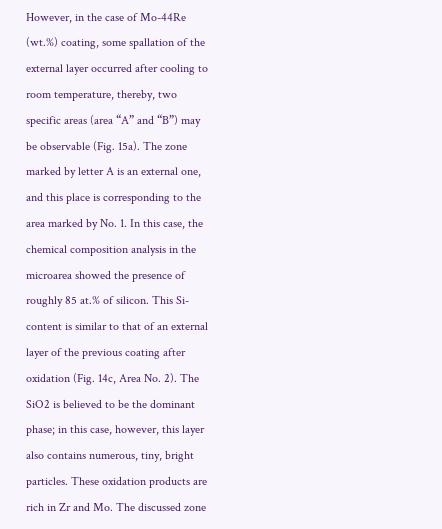However, in the case of Mo-44Re (wt.%) coating, some spallation of the external layer occurred after cooling to room temperature, thereby, two specific areas (area “A” and “B”) may be observable (Fig. 15a). The zone marked by letter A is an external one, and this place is corresponding to the area marked by No. 1. In this case, the chemical composition analysis in the microarea showed the presence of roughly 85 at.% of silicon. This Si-content is similar to that of an external layer of the previous coating after oxidation (Fig. 14c, Area No. 2). The SiO2 is believed to be the dominant phase; in this case, however, this layer also contains numerous, tiny, bright particles. These oxidation products are rich in Zr and Mo. The discussed zone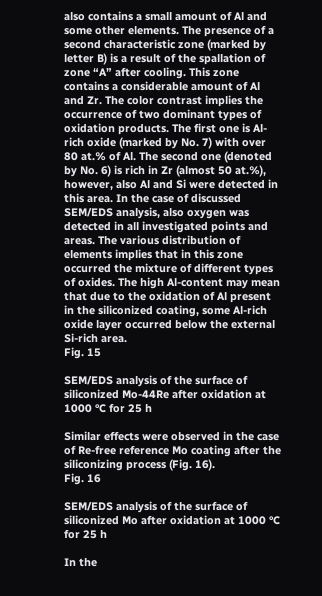also contains a small amount of Al and some other elements. The presence of a second characteristic zone (marked by letter B) is a result of the spallation of zone “A” after cooling. This zone contains a considerable amount of Al and Zr. The color contrast implies the occurrence of two dominant types of oxidation products. The first one is Al-rich oxide (marked by No. 7) with over 80 at.% of Al. The second one (denoted by No. 6) is rich in Zr (almost 50 at.%), however, also Al and Si were detected in this area. In the case of discussed SEM/EDS analysis, also oxygen was detected in all investigated points and areas. The various distribution of elements implies that in this zone occurred the mixture of different types of oxides. The high Al-content may mean that due to the oxidation of Al present in the siliconized coating, some Al-rich oxide layer occurred below the external Si-rich area.
Fig. 15

SEM/EDS analysis of the surface of siliconized Mo-44Re after oxidation at 1000 °C for 25 h

Similar effects were observed in the case of Re-free reference Mo coating after the siliconizing process (Fig. 16).
Fig. 16

SEM/EDS analysis of the surface of siliconized Mo after oxidation at 1000 °C for 25 h

In the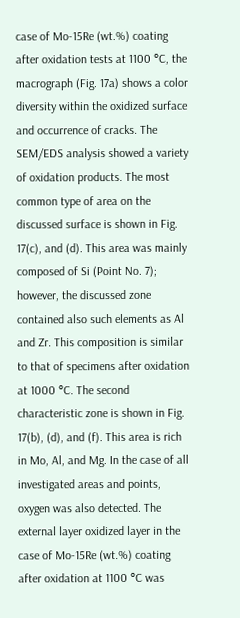case of Mo-15Re (wt.%) coating after oxidation tests at 1100 °C, the macrograph (Fig. 17a) shows a color diversity within the oxidized surface and occurrence of cracks. The SEM/EDS analysis showed a variety of oxidation products. The most common type of area on the discussed surface is shown in Fig. 17(c), and (d). This area was mainly composed of Si (Point No. 7); however, the discussed zone contained also such elements as Al and Zr. This composition is similar to that of specimens after oxidation at 1000 °C. The second characteristic zone is shown in Fig. 17(b), (d), and (f). This area is rich in Mo, Al, and Mg. In the case of all investigated areas and points, oxygen was also detected. The external layer oxidized layer in the case of Mo-15Re (wt.%) coating after oxidation at 1100 °C was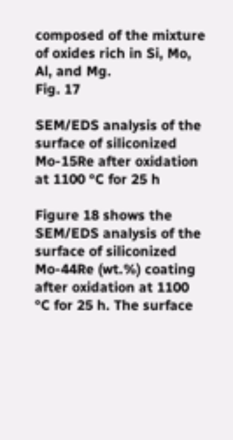composed of the mixture of oxides rich in Si, Mo, Al, and Mg.
Fig. 17

SEM/EDS analysis of the surface of siliconized Mo-15Re after oxidation at 1100 °C for 25 h

Figure 18 shows the SEM/EDS analysis of the surface of siliconized Mo-44Re (wt.%) coating after oxidation at 1100 °C for 25 h. The surface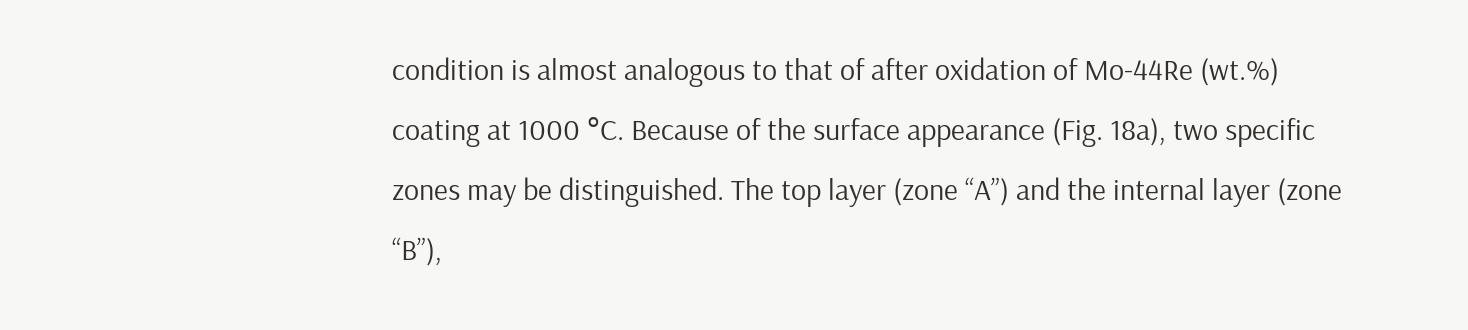condition is almost analogous to that of after oxidation of Mo-44Re (wt.%) coating at 1000 °C. Because of the surface appearance (Fig. 18a), two specific zones may be distinguished. The top layer (zone “A”) and the internal layer (zone “B”),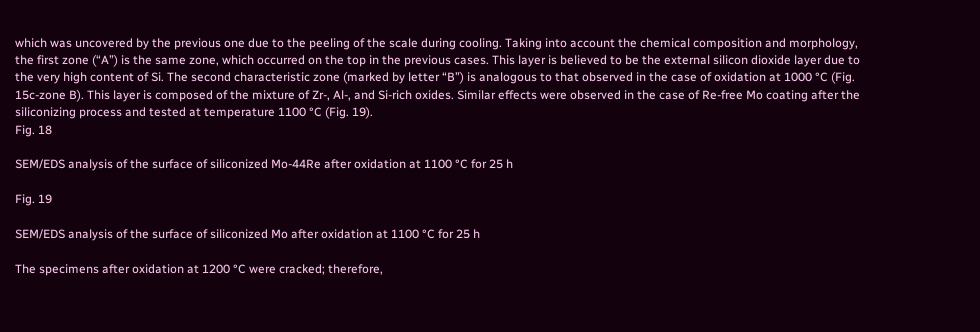which was uncovered by the previous one due to the peeling of the scale during cooling. Taking into account the chemical composition and morphology, the first zone (“A”) is the same zone, which occurred on the top in the previous cases. This layer is believed to be the external silicon dioxide layer due to the very high content of Si. The second characteristic zone (marked by letter “B”) is analogous to that observed in the case of oxidation at 1000 °C (Fig. 15c-zone B). This layer is composed of the mixture of Zr-, Al-, and Si-rich oxides. Similar effects were observed in the case of Re-free Mo coating after the siliconizing process and tested at temperature 1100 °C (Fig. 19).
Fig. 18

SEM/EDS analysis of the surface of siliconized Mo-44Re after oxidation at 1100 °C for 25 h

Fig. 19

SEM/EDS analysis of the surface of siliconized Mo after oxidation at 1100 °C for 25 h

The specimens after oxidation at 1200 °C were cracked; therefore,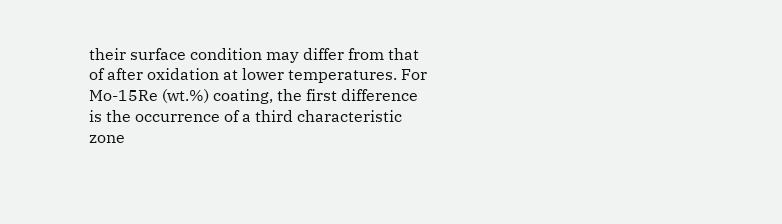their surface condition may differ from that of after oxidation at lower temperatures. For Mo-15Re (wt.%) coating, the first difference is the occurrence of a third characteristic zone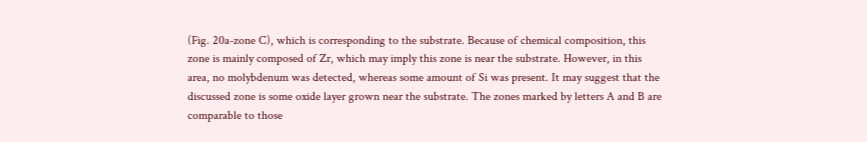(Fig. 20a-zone C), which is corresponding to the substrate. Because of chemical composition, this zone is mainly composed of Zr, which may imply this zone is near the substrate. However, in this area, no molybdenum was detected, whereas some amount of Si was present. It may suggest that the discussed zone is some oxide layer grown near the substrate. The zones marked by letters A and B are comparable to those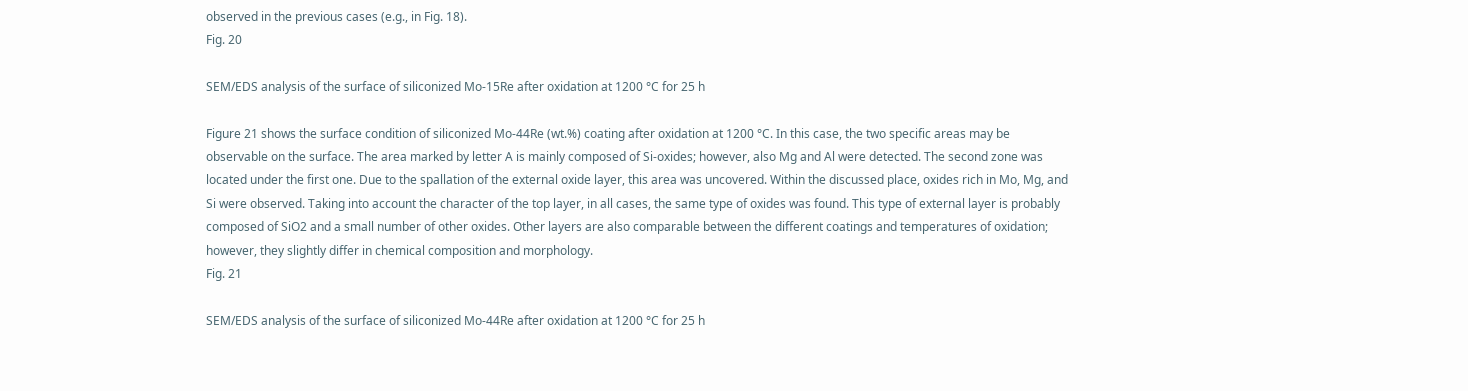observed in the previous cases (e.g., in Fig. 18).
Fig. 20

SEM/EDS analysis of the surface of siliconized Mo-15Re after oxidation at 1200 °C for 25 h

Figure 21 shows the surface condition of siliconized Mo-44Re (wt.%) coating after oxidation at 1200 °C. In this case, the two specific areas may be observable on the surface. The area marked by letter A is mainly composed of Si-oxides; however, also Mg and Al were detected. The second zone was located under the first one. Due to the spallation of the external oxide layer, this area was uncovered. Within the discussed place, oxides rich in Mo, Mg, and Si were observed. Taking into account the character of the top layer, in all cases, the same type of oxides was found. This type of external layer is probably composed of SiO2 and a small number of other oxides. Other layers are also comparable between the different coatings and temperatures of oxidation; however, they slightly differ in chemical composition and morphology.
Fig. 21

SEM/EDS analysis of the surface of siliconized Mo-44Re after oxidation at 1200 °C for 25 h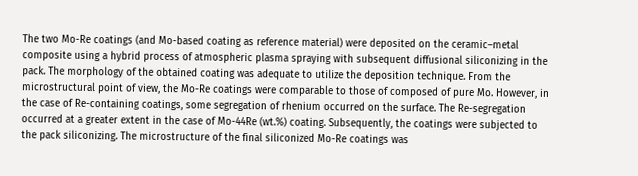The two Mo-Re coatings (and Mo-based coating as reference material) were deposited on the ceramic–metal composite using a hybrid process of atmospheric plasma spraying with subsequent diffusional siliconizing in the pack. The morphology of the obtained coating was adequate to utilize the deposition technique. From the microstructural point of view, the Mo-Re coatings were comparable to those of composed of pure Mo. However, in the case of Re-containing coatings, some segregation of rhenium occurred on the surface. The Re-segregation occurred at a greater extent in the case of Mo-44Re (wt.%) coating. Subsequently, the coatings were subjected to the pack siliconizing. The microstructure of the final siliconized Mo-Re coatings was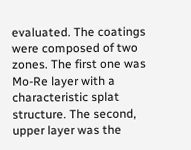evaluated. The coatings were composed of two zones. The first one was Mo-Re layer with a characteristic splat structure. The second, upper layer was the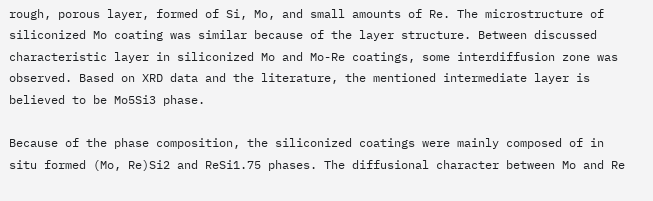rough, porous layer, formed of Si, Mo, and small amounts of Re. The microstructure of siliconized Mo coating was similar because of the layer structure. Between discussed characteristic layer in siliconized Mo and Mo-Re coatings, some interdiffusion zone was observed. Based on XRD data and the literature, the mentioned intermediate layer is believed to be Mo5Si3 phase.

Because of the phase composition, the siliconized coatings were mainly composed of in situ formed (Mo, Re)Si2 and ReSi1.75 phases. The diffusional character between Mo and Re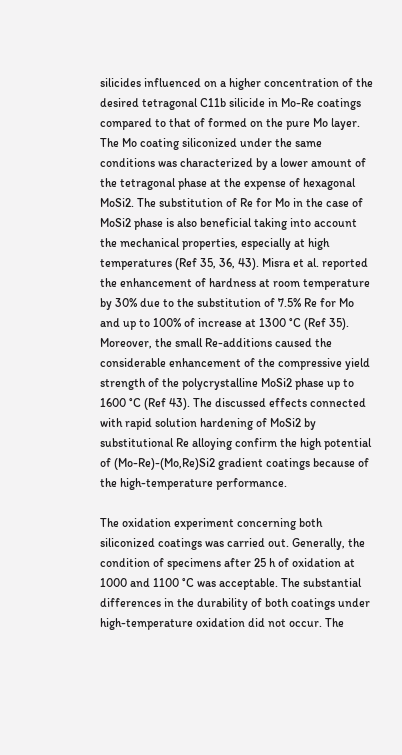silicides influenced on a higher concentration of the desired tetragonal C11b silicide in Mo-Re coatings compared to that of formed on the pure Mo layer. The Mo coating siliconized under the same conditions was characterized by a lower amount of the tetragonal phase at the expense of hexagonal MoSi2. The substitution of Re for Mo in the case of MoSi2 phase is also beneficial taking into account the mechanical properties, especially at high temperatures (Ref 35, 36, 43). Misra et al. reported the enhancement of hardness at room temperature by 30% due to the substitution of 7.5% Re for Mo and up to 100% of increase at 1300 °C (Ref 35). Moreover, the small Re-additions caused the considerable enhancement of the compressive yield strength of the polycrystalline MoSi2 phase up to 1600 °C (Ref 43). The discussed effects connected with rapid solution hardening of MoSi2 by substitutional Re alloying confirm the high potential of (Mo-Re)-(Mo,Re)Si2 gradient coatings because of the high-temperature performance.

The oxidation experiment concerning both siliconized coatings was carried out. Generally, the condition of specimens after 25 h of oxidation at 1000 and 1100 °C was acceptable. The substantial differences in the durability of both coatings under high-temperature oxidation did not occur. The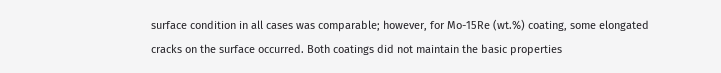surface condition in all cases was comparable; however, for Mo-15Re (wt.%) coating, some elongated cracks on the surface occurred. Both coatings did not maintain the basic properties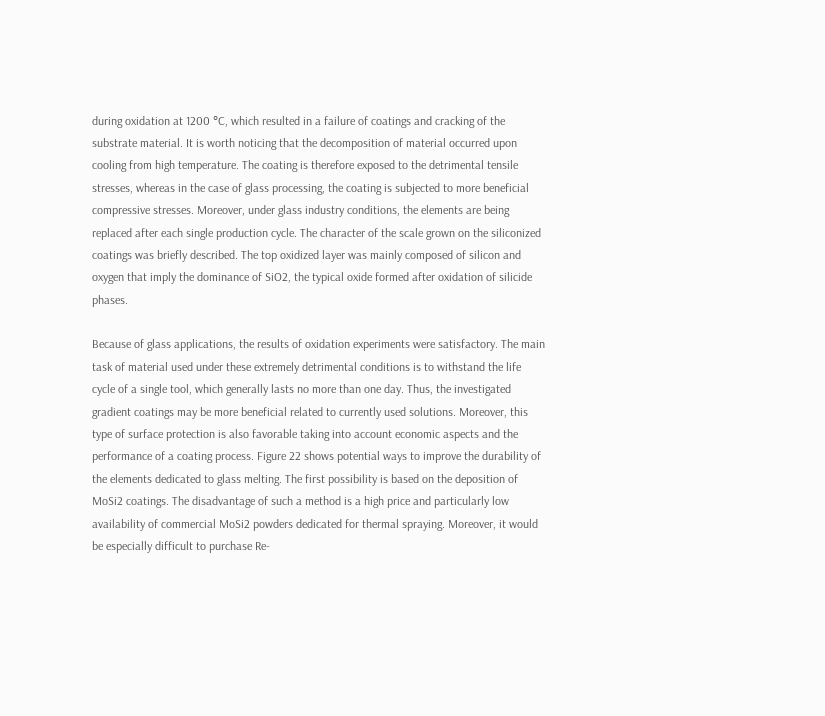during oxidation at 1200 °C, which resulted in a failure of coatings and cracking of the substrate material. It is worth noticing that the decomposition of material occurred upon cooling from high temperature. The coating is therefore exposed to the detrimental tensile stresses, whereas in the case of glass processing, the coating is subjected to more beneficial compressive stresses. Moreover, under glass industry conditions, the elements are being replaced after each single production cycle. The character of the scale grown on the siliconized coatings was briefly described. The top oxidized layer was mainly composed of silicon and oxygen that imply the dominance of SiO2, the typical oxide formed after oxidation of silicide phases.

Because of glass applications, the results of oxidation experiments were satisfactory. The main task of material used under these extremely detrimental conditions is to withstand the life cycle of a single tool, which generally lasts no more than one day. Thus, the investigated gradient coatings may be more beneficial related to currently used solutions. Moreover, this type of surface protection is also favorable taking into account economic aspects and the performance of a coating process. Figure 22 shows potential ways to improve the durability of the elements dedicated to glass melting. The first possibility is based on the deposition of MoSi2 coatings. The disadvantage of such a method is a high price and particularly low availability of commercial MoSi2 powders dedicated for thermal spraying. Moreover, it would be especially difficult to purchase Re-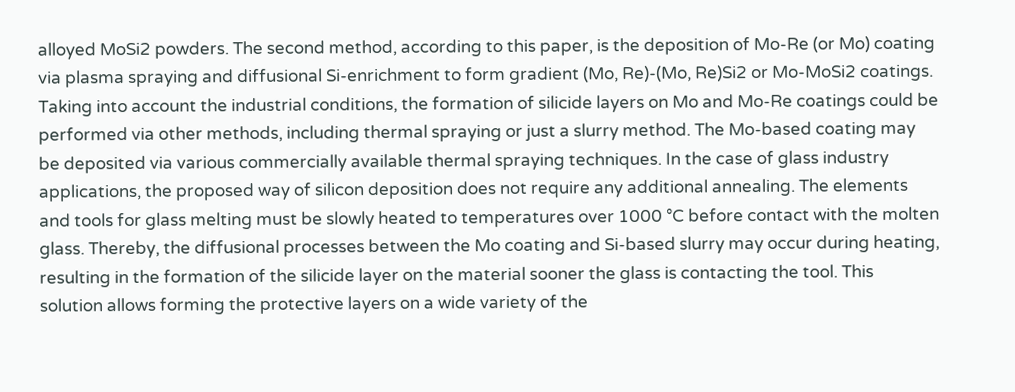alloyed MoSi2 powders. The second method, according to this paper, is the deposition of Mo-Re (or Mo) coating via plasma spraying and diffusional Si-enrichment to form gradient (Mo, Re)-(Mo, Re)Si2 or Mo-MoSi2 coatings. Taking into account the industrial conditions, the formation of silicide layers on Mo and Mo-Re coatings could be performed via other methods, including thermal spraying or just a slurry method. The Mo-based coating may be deposited via various commercially available thermal spraying techniques. In the case of glass industry applications, the proposed way of silicon deposition does not require any additional annealing. The elements and tools for glass melting must be slowly heated to temperatures over 1000 °C before contact with the molten glass. Thereby, the diffusional processes between the Mo coating and Si-based slurry may occur during heating, resulting in the formation of the silicide layer on the material sooner the glass is contacting the tool. This solution allows forming the protective layers on a wide variety of the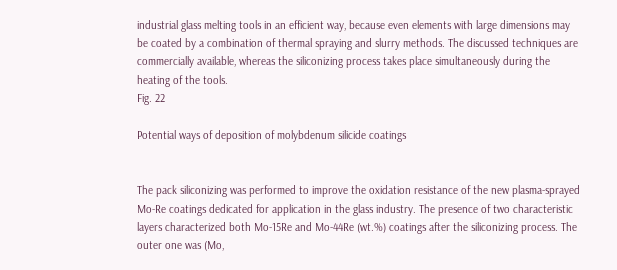industrial glass melting tools in an efficient way, because even elements with large dimensions may be coated by a combination of thermal spraying and slurry methods. The discussed techniques are commercially available, whereas the siliconizing process takes place simultaneously during the heating of the tools.
Fig. 22

Potential ways of deposition of molybdenum silicide coatings


The pack siliconizing was performed to improve the oxidation resistance of the new plasma-sprayed Mo-Re coatings dedicated for application in the glass industry. The presence of two characteristic layers characterized both Mo-15Re and Mo-44Re (wt.%) coatings after the siliconizing process. The outer one was (Mo,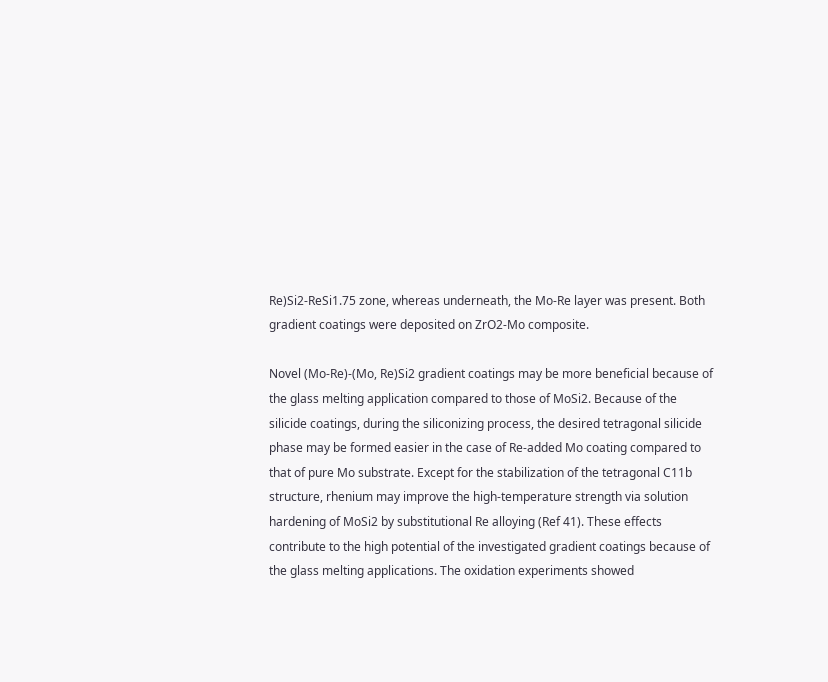Re)Si2-ReSi1.75 zone, whereas underneath, the Mo-Re layer was present. Both gradient coatings were deposited on ZrO2-Mo composite.

Novel (Mo-Re)-(Mo, Re)Si2 gradient coatings may be more beneficial because of the glass melting application compared to those of MoSi2. Because of the silicide coatings, during the siliconizing process, the desired tetragonal silicide phase may be formed easier in the case of Re-added Mo coating compared to that of pure Mo substrate. Except for the stabilization of the tetragonal C11b structure, rhenium may improve the high-temperature strength via solution hardening of MoSi2 by substitutional Re alloying (Ref 41). These effects contribute to the high potential of the investigated gradient coatings because of the glass melting applications. The oxidation experiments showed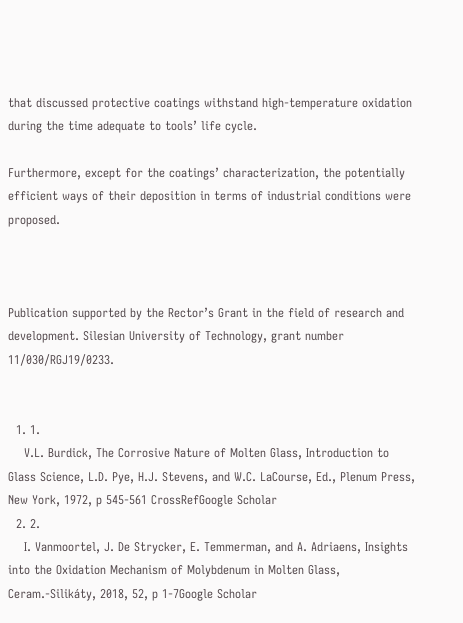that discussed protective coatings withstand high-temperature oxidation during the time adequate to tools’ life cycle.

Furthermore, except for the coatings’ characterization, the potentially efficient ways of their deposition in terms of industrial conditions were proposed.



Publication supported by the Rector’s Grant in the field of research and development. Silesian University of Technology, grant number 11/030/RGJ19/0233.


  1. 1.
    V.L. Burdick, The Corrosive Nature of Molten Glass, Introduction to Glass Science, L.D. Pye, H.J. Stevens, and W.C. LaCourse, Ed., Plenum Press, New York, 1972, p 545-561 CrossRefGoogle Scholar
  2. 2.
    I. Vanmoortel, J. De Strycker, E. Temmerman, and A. Adriaens, Insights into the Oxidation Mechanism of Molybdenum in Molten Glass, Ceram.-Silikáty, 2018, 52, p 1-7Google Scholar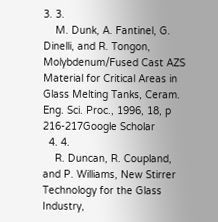3. 3.
    M. Dunk, A. Fantinel, G. Dinelli, and R. Tongon, Molybdenum/Fused Cast AZS Material for Critical Areas in Glass Melting Tanks, Ceram. Eng. Sci. Proc., 1996, 18, p 216-217Google Scholar
  4. 4.
    R. Duncan, R. Coupland, and P. Williams, New Stirrer Technology for the Glass Industry,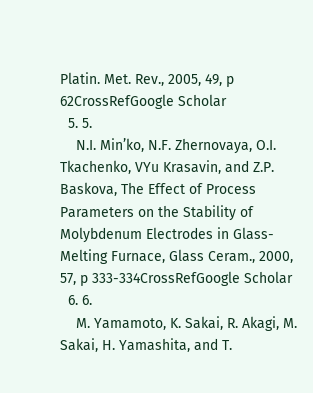Platin. Met. Rev., 2005, 49, p 62CrossRefGoogle Scholar
  5. 5.
    N.I. Min’ko, N.F. Zhernovaya, O.I. Tkachenko, VYu Krasavin, and Z.P. Baskova, The Effect of Process Parameters on the Stability of Molybdenum Electrodes in Glass-Melting Furnace, Glass Ceram., 2000, 57, p 333-334CrossRefGoogle Scholar
  6. 6.
    M. Yamamoto, K. Sakai, R. Akagi, M. Sakai, H. Yamashita, and T.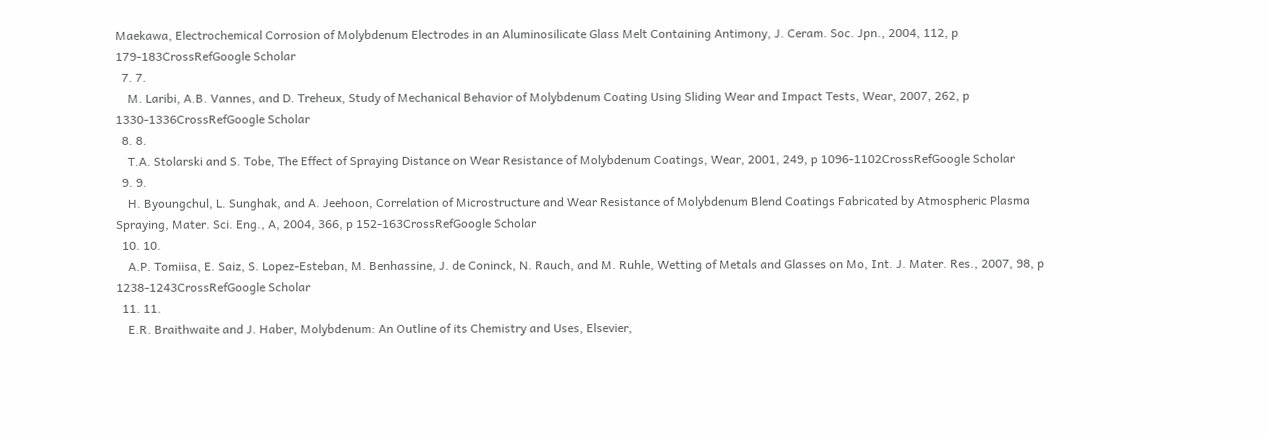Maekawa, Electrochemical Corrosion of Molybdenum Electrodes in an Aluminosilicate Glass Melt Containing Antimony, J. Ceram. Soc. Jpn., 2004, 112, p 179-183CrossRefGoogle Scholar
  7. 7.
    M. Laribi, A.B. Vannes, and D. Treheux, Study of Mechanical Behavior of Molybdenum Coating Using Sliding Wear and Impact Tests, Wear, 2007, 262, p 1330-1336CrossRefGoogle Scholar
  8. 8.
    T.A. Stolarski and S. Tobe, The Effect of Spraying Distance on Wear Resistance of Molybdenum Coatings, Wear, 2001, 249, p 1096-1102CrossRefGoogle Scholar
  9. 9.
    H. Byoungchul, L. Sunghak, and A. Jeehoon, Correlation of Microstructure and Wear Resistance of Molybdenum Blend Coatings Fabricated by Atmospheric Plasma Spraying, Mater. Sci. Eng., A, 2004, 366, p 152-163CrossRefGoogle Scholar
  10. 10.
    A.P. Tomiisa, E. Saiz, S. Lopez-Esteban, M. Benhassine, J. de Coninck, N. Rauch, and M. Ruhle, Wetting of Metals and Glasses on Mo, Int. J. Mater. Res., 2007, 98, p 1238-1243CrossRefGoogle Scholar
  11. 11.
    E.R. Braithwaite and J. Haber, Molybdenum: An Outline of its Chemistry and Uses, Elsevier,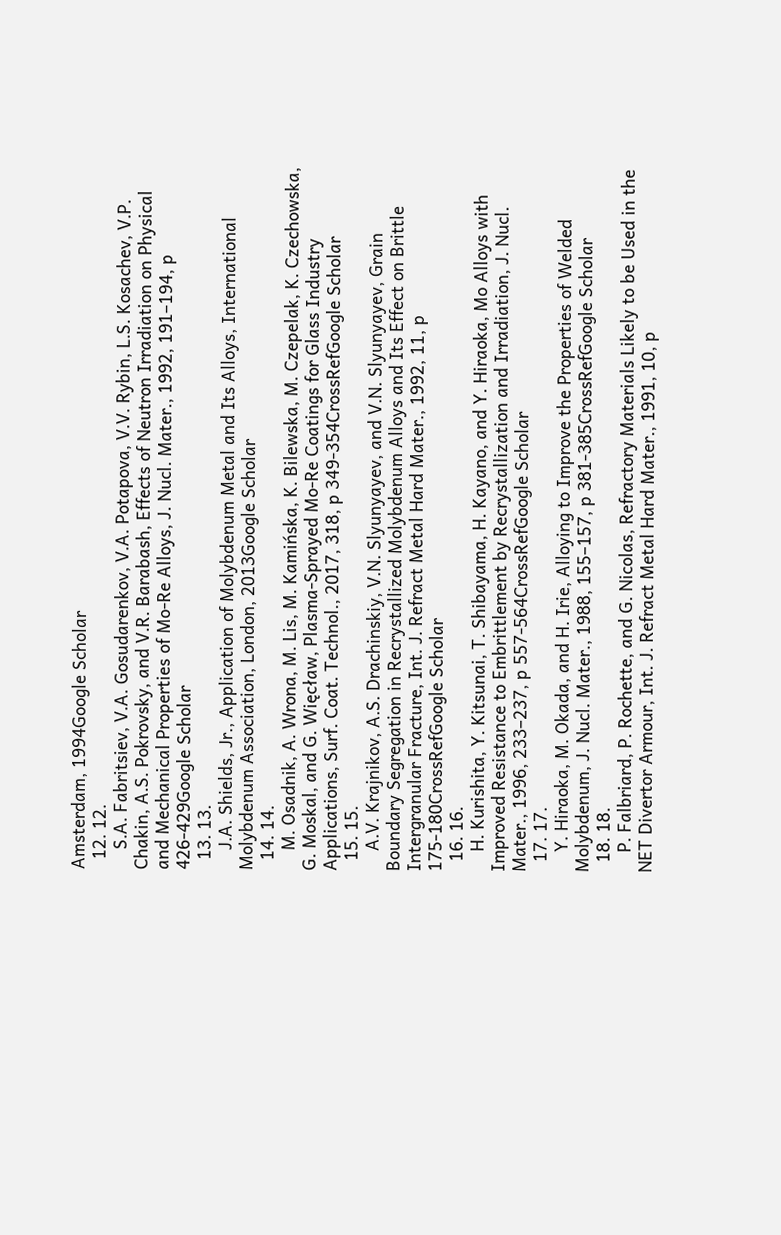Amsterdam, 1994Google Scholar
  12. 12.
    S.A. Fabritsiev, V.A. Gosudarenkov, V.A. Potapova, V.V. Rybin, L.S. Kosachev, V.P. Chakin, A.S. Pokrovsky, and V.R. Barabash, Effects of Neutron Irradiation on Physical and Mechanical Properties of Mo-Re Alloys, J. Nucl. Mater., 1992, 191–194, p 426-429Google Scholar
  13. 13.
    J.A. Shields, Jr., Application of Molybdenum Metal and Its Alloys, International Molybdenum Association, London, 2013Google Scholar
  14. 14.
    M. Osadnik, A. Wrona, M. Lis, M. Kamińska, K. Bilewska, M. Czepelak, K. Czechowska, G. Moskal, and G. Więcław, Plasma-Sprayed Mo-Re Coatings for Glass Industry Applications, Surf. Coat. Technol., 2017, 318, p 349-354CrossRefGoogle Scholar
  15. 15.
    A.V. Krajnikov, A.S. Drachinskiy, V.N. Slyunyayev, and V.N. Slyunyayev, Grain Boundary Segregation in Recrystallized Molybdenum Alloys and Its Effect on Brittle Intergranular Fracture, Int. J. Refract Metal Hard Mater., 1992, 11, p 175-180CrossRefGoogle Scholar
  16. 16.
    H. Kurishita, Y. Kitsunai, T. Shibayama, H. Kayano, and Y. Hiraoka, Mo Alloys with Improved Resistance to Embrittlement by Recrystallization and Irradiation, J. Nucl. Mater., 1996, 233–237, p 557-564CrossRefGoogle Scholar
  17. 17.
    Y. Hiraoka, M. Okada, and H. Irie, Alloying to Improve the Properties of Welded Molybdenum, J. Nucl. Mater., 1988, 155–157, p 381-385CrossRefGoogle Scholar
  18. 18.
    P. Falbriard, P. Rochette, and G. Nicolas, Refractory Materials Likely to be Used in the NET Divertor Armour, Int. J. Refract Metal Hard Mater., 1991, 10, p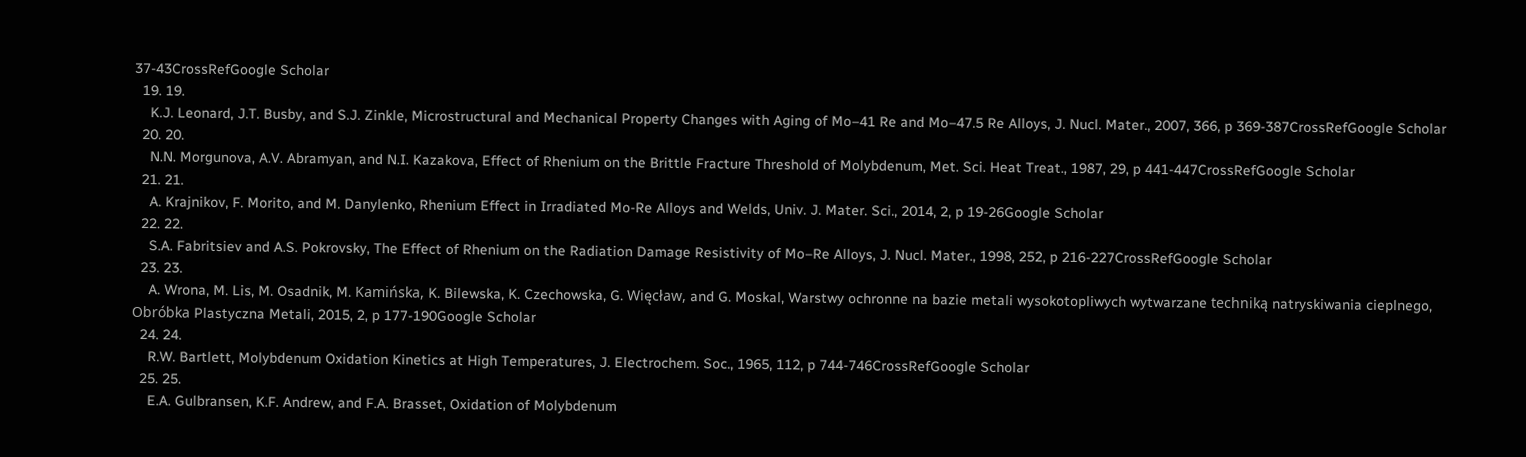37-43CrossRefGoogle Scholar
  19. 19.
    K.J. Leonard, J.T. Busby, and S.J. Zinkle, Microstructural and Mechanical Property Changes with Aging of Mo–41 Re and Mo–47.5 Re Alloys, J. Nucl. Mater., 2007, 366, p 369-387CrossRefGoogle Scholar
  20. 20.
    N.N. Morgunova, A.V. Abramyan, and N.I. Kazakova, Effect of Rhenium on the Brittle Fracture Threshold of Molybdenum, Met. Sci. Heat Treat., 1987, 29, p 441-447CrossRefGoogle Scholar
  21. 21.
    A. Krajnikov, F. Morito, and M. Danylenko, Rhenium Effect in Irradiated Mo-Re Alloys and Welds, Univ. J. Mater. Sci., 2014, 2, p 19-26Google Scholar
  22. 22.
    S.A. Fabritsiev and A.S. Pokrovsky, The Effect of Rhenium on the Radiation Damage Resistivity of Mo–Re Alloys, J. Nucl. Mater., 1998, 252, p 216-227CrossRefGoogle Scholar
  23. 23.
    A. Wrona, M. Lis, M. Osadnik, M. Kamińska, K. Bilewska, K. Czechowska, G. Więcław, and G. Moskal, Warstwy ochronne na bazie metali wysokotopliwych wytwarzane techniką natryskiwania cieplnego, Obróbka Plastyczna Metali, 2015, 2, p 177-190Google Scholar
  24. 24.
    R.W. Bartlett, Molybdenum Oxidation Kinetics at High Temperatures, J. Electrochem. Soc., 1965, 112, p 744-746CrossRefGoogle Scholar
  25. 25.
    E.A. Gulbransen, K.F. Andrew, and F.A. Brasset, Oxidation of Molybdenum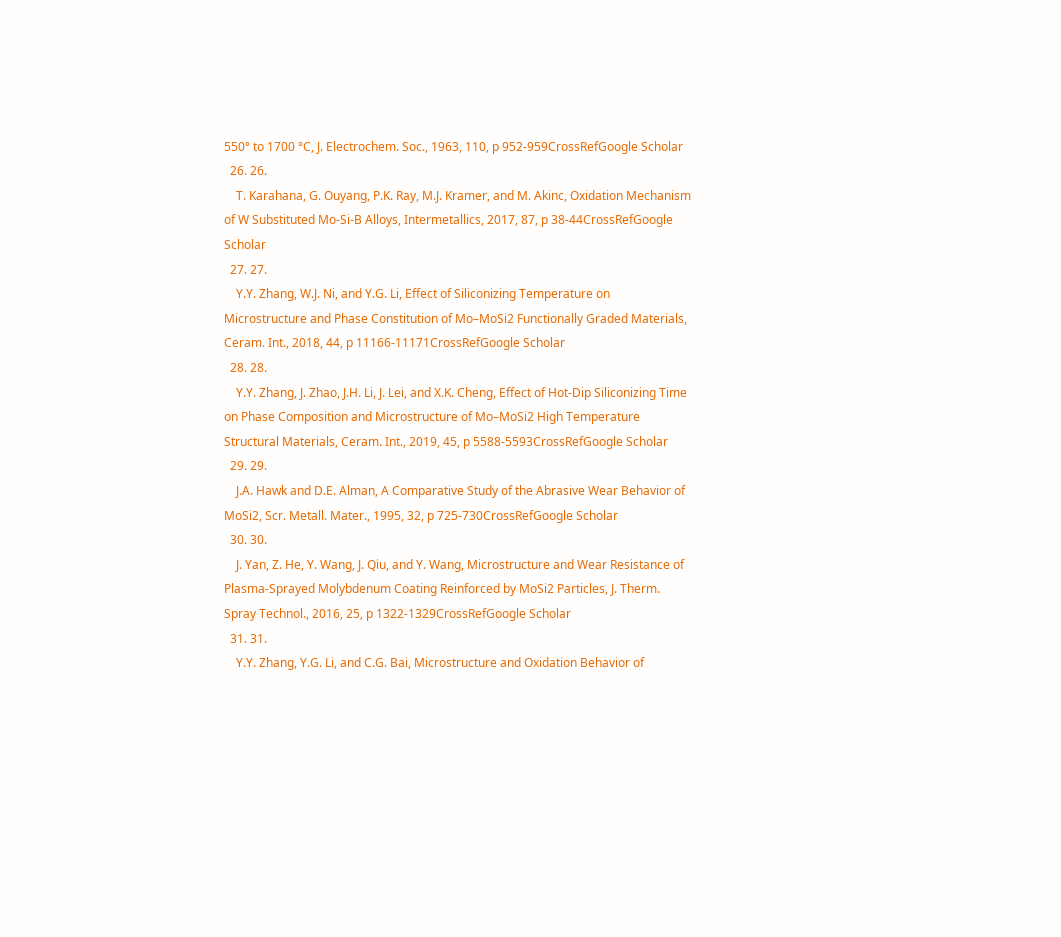550° to 1700 °C, J. Electrochem. Soc., 1963, 110, p 952-959CrossRefGoogle Scholar
  26. 26.
    T. Karahana, G. Ouyang, P.K. Ray, M.J. Kramer, and M. Akinc, Oxidation Mechanism of W Substituted Mo-Si-B Alloys, Intermetallics, 2017, 87, p 38-44CrossRefGoogle Scholar
  27. 27.
    Y.Y. Zhang, W.J. Ni, and Y.G. Li, Effect of Siliconizing Temperature on Microstructure and Phase Constitution of Mo–MoSi2 Functionally Graded Materials, Ceram. Int., 2018, 44, p 11166-11171CrossRefGoogle Scholar
  28. 28.
    Y.Y. Zhang, J. Zhao, J.H. Li, J. Lei, and X.K. Cheng, Effect of Hot-Dip Siliconizing Time on Phase Composition and Microstructure of Mo–MoSi2 High Temperature Structural Materials, Ceram. Int., 2019, 45, p 5588-5593CrossRefGoogle Scholar
  29. 29.
    J.A. Hawk and D.E. Alman, A Comparative Study of the Abrasive Wear Behavior of MoSi2, Scr. Metall. Mater., 1995, 32, p 725-730CrossRefGoogle Scholar
  30. 30.
    J. Yan, Z. He, Y. Wang, J. Qiu, and Y. Wang, Microstructure and Wear Resistance of Plasma-Sprayed Molybdenum Coating Reinforced by MoSi2 Particles, J. Therm. Spray Technol., 2016, 25, p 1322-1329CrossRefGoogle Scholar
  31. 31.
    Y.Y. Zhang, Y.G. Li, and C.G. Bai, Microstructure and Oxidation Behavior of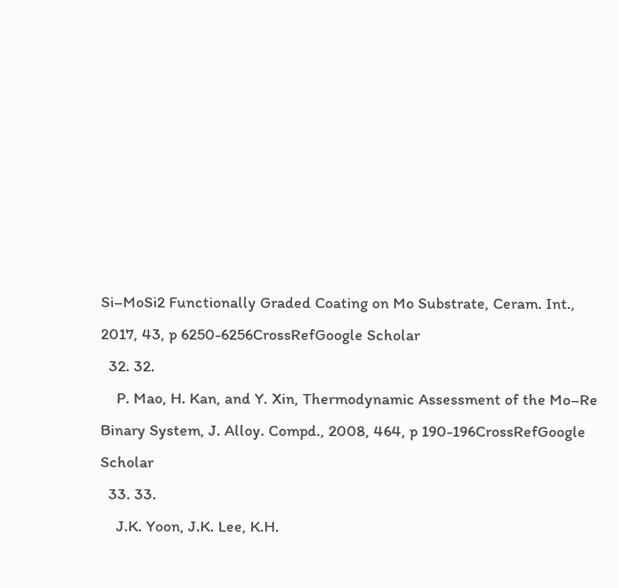Si–MoSi2 Functionally Graded Coating on Mo Substrate, Ceram. Int., 2017, 43, p 6250-6256CrossRefGoogle Scholar
  32. 32.
    P. Mao, H. Kan, and Y. Xin, Thermodynamic Assessment of the Mo–Re Binary System, J. Alloy. Compd., 2008, 464, p 190-196CrossRefGoogle Scholar
  33. 33.
    J.K. Yoon, J.K. Lee, K.H.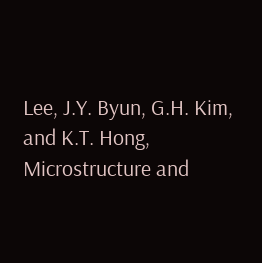Lee, J.Y. Byun, G.H. Kim, and K.T. Hong, Microstructure and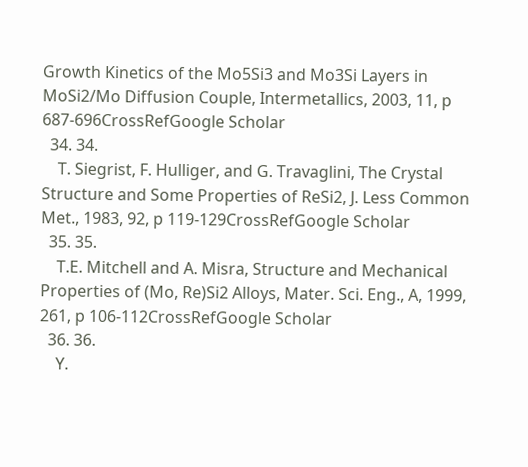Growth Kinetics of the Mo5Si3 and Mo3Si Layers in MoSi2/Mo Diffusion Couple, Intermetallics, 2003, 11, p 687-696CrossRefGoogle Scholar
  34. 34.
    T. Siegrist, F. Hulliger, and G. Travaglini, The Crystal Structure and Some Properties of ReSi2, J. Less Common Met., 1983, 92, p 119-129CrossRefGoogle Scholar
  35. 35.
    T.E. Mitchell and A. Misra, Structure and Mechanical Properties of (Mo, Re)Si2 Alloys, Mater. Sci. Eng., A, 1999, 261, p 106-112CrossRefGoogle Scholar
  36. 36.
    Y.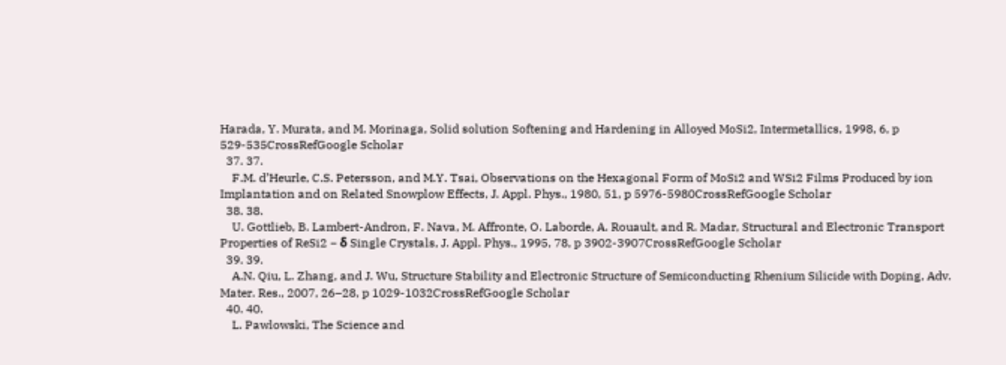Harada, Y. Murata, and M. Morinaga, Solid solution Softening and Hardening in Alloyed MoSi2, Intermetallics, 1998, 6, p 529-535CrossRefGoogle Scholar
  37. 37.
    F.M. d’Heurle, C.S. Petersson, and M.Y. Tsai, Observations on the Hexagonal Form of MoSi2 and WSi2 Films Produced by ion Implantation and on Related Snowplow Effects, J. Appl. Phys., 1980, 51, p 5976-5980CrossRefGoogle Scholar
  38. 38.
    U. Gottlieb, B. Lambert-Andron, F. Nava, M. Affronte, O. Laborde, A. Rouault, and R. Madar, Structural and Electronic Transport Properties of ReSi2 − δ Single Crystals, J. Appl. Phys., 1995, 78, p 3902-3907CrossRefGoogle Scholar
  39. 39.
    A.N. Qiu, L. Zhang, and J. Wu, Structure Stability and Electronic Structure of Semiconducting Rhenium Silicide with Doping, Adv. Mater. Res., 2007, 26–28, p 1029-1032CrossRefGoogle Scholar
  40. 40.
    L. Pawlowski, The Science and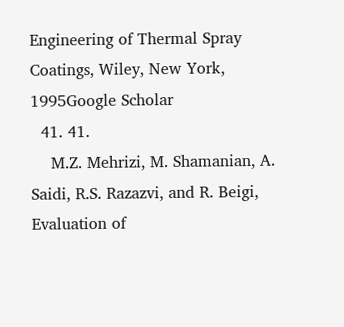Engineering of Thermal Spray Coatings, Wiley, New York, 1995Google Scholar
  41. 41.
    M.Z. Mehrizi, M. Shamanian, A. Saidi, R.S. Razazvi, and R. Beigi, Evaluation of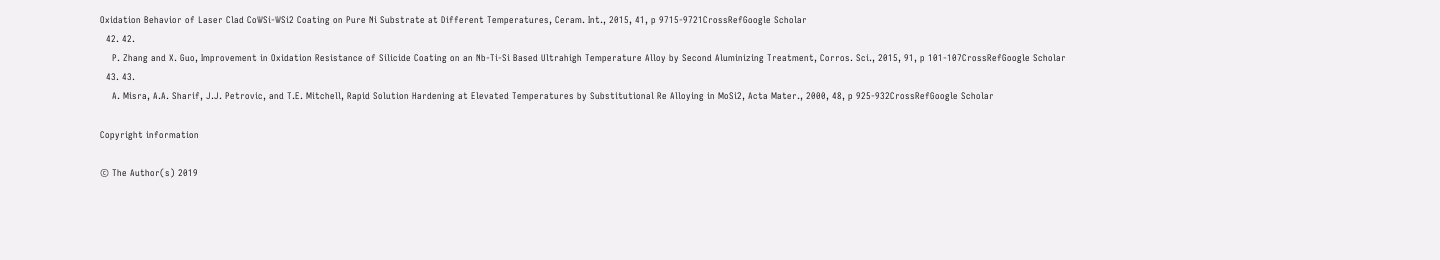Oxidation Behavior of Laser Clad CoWSi-WSi2 Coating on Pure Ni Substrate at Different Temperatures, Ceram. Int., 2015, 41, p 9715-9721CrossRefGoogle Scholar
  42. 42.
    P. Zhang and X. Guo, Improvement in Oxidation Resistance of Silicide Coating on an Nb-Ti-Si Based Ultrahigh Temperature Alloy by Second Aluminizing Treatment, Corros. Sci., 2015, 91, p 101-107CrossRefGoogle Scholar
  43. 43.
    A. Misra, A.A. Sharif, J.J. Petrovic, and T.E. Mitchell, Rapid Solution Hardening at Elevated Temperatures by Substitutional Re Alloying in MoSi2, Acta Mater., 2000, 48, p 925-932CrossRefGoogle Scholar

Copyright information

© The Author(s) 2019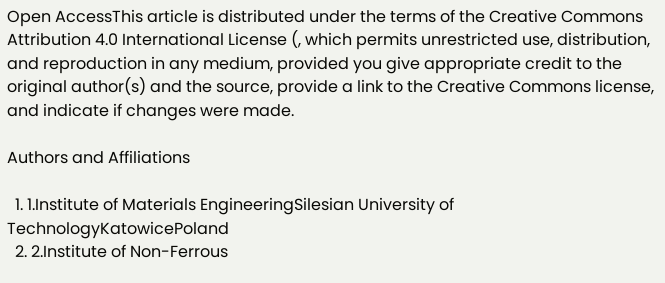Open AccessThis article is distributed under the terms of the Creative Commons Attribution 4.0 International License (, which permits unrestricted use, distribution, and reproduction in any medium, provided you give appropriate credit to the original author(s) and the source, provide a link to the Creative Commons license, and indicate if changes were made.

Authors and Affiliations

  1. 1.Institute of Materials EngineeringSilesian University of TechnologyKatowicePoland
  2. 2.Institute of Non-Ferrous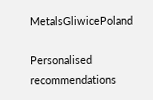MetalsGliwicePoland

Personalised recommendations